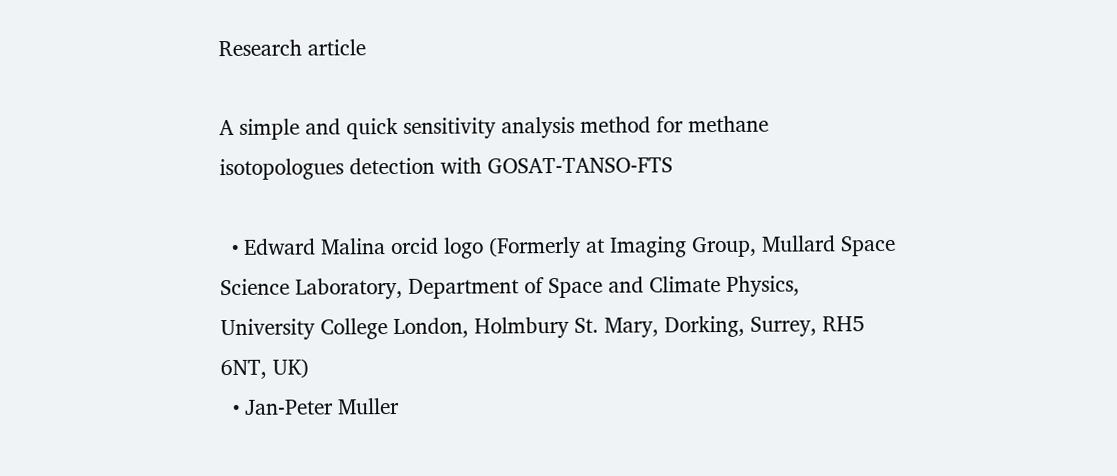Research article

A simple and quick sensitivity analysis method for methane isotopologues detection with GOSAT-TANSO-FTS

  • Edward Malina orcid logo (Formerly at Imaging Group, Mullard Space Science Laboratory, Department of Space and Climate Physics, University College London, Holmbury St. Mary, Dorking, Surrey, RH5 6NT, UK)
  • Jan-Peter Muller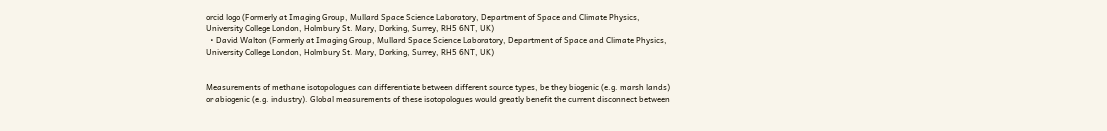orcid logo (Formerly at Imaging Group, Mullard Space Science Laboratory, Department of Space and Climate Physics, University College London, Holmbury St. Mary, Dorking, Surrey, RH5 6NT, UK)
  • David Walton (Formerly at Imaging Group, Mullard Space Science Laboratory, Department of Space and Climate Physics, University College London, Holmbury St. Mary, Dorking, Surrey, RH5 6NT, UK)


Measurements of methane isotopologues can differentiate between different source types, be they biogenic (e.g. marsh lands) or abiogenic (e.g. industry). Global measurements of these isotopologues would greatly benefit the current disconnect between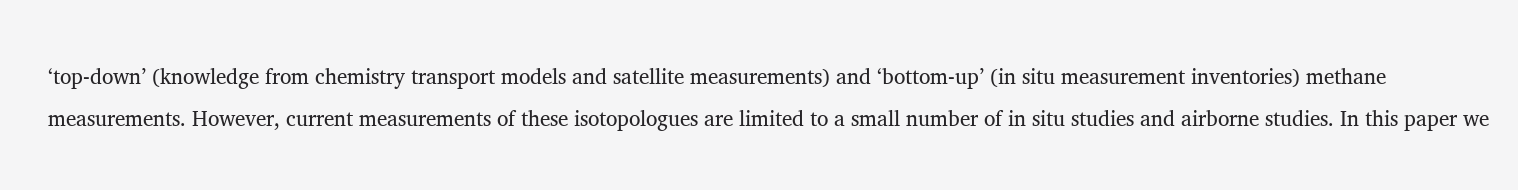‘top-down’ (knowledge from chemistry transport models and satellite measurements) and ‘bottom-up’ (in situ measurement inventories) methane measurements. However, current measurements of these isotopologues are limited to a small number of in situ studies and airborne studies. In this paper we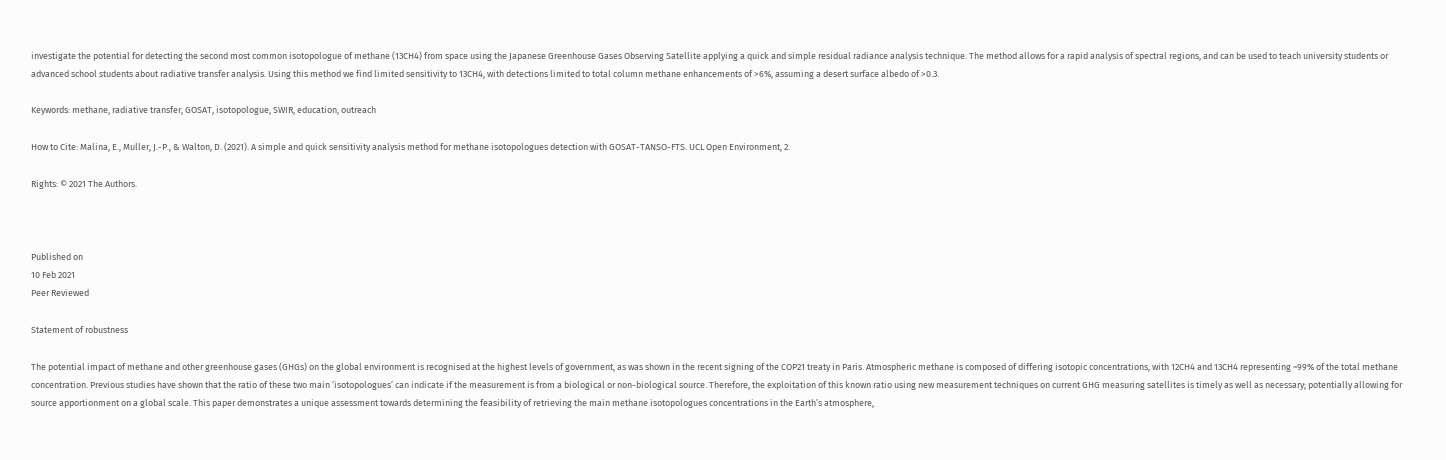investigate the potential for detecting the second most common isotopologue of methane (13CH4) from space using the Japanese Greenhouse Gases Observing Satellite applying a quick and simple residual radiance analysis technique. The method allows for a rapid analysis of spectral regions, and can be used to teach university students or advanced school students about radiative transfer analysis. Using this method we find limited sensitivity to 13CH4, with detections limited to total column methane enhancements of >6%, assuming a desert surface albedo of >0.3.

Keywords: methane, radiative transfer, GOSAT, isotopologue, SWIR, education, outreach

How to Cite: Malina, E., Muller, J.-P., & Walton, D. (2021). A simple and quick sensitivity analysis method for methane isotopologues detection with GOSAT-TANSO-FTS. UCL Open Environment, 2.

Rights: © 2021 The Authors.



Published on
10 Feb 2021
Peer Reviewed

Statement of robustness

The potential impact of methane and other greenhouse gases (GHGs) on the global environment is recognised at the highest levels of government, as was shown in the recent signing of the COP21 treaty in Paris. Atmospheric methane is composed of differing isotopic concentrations, with 12CH4 and 13CH4 representing ~99% of the total methane concentration. Previous studies have shown that the ratio of these two main ‘isotopologues’ can indicate if the measurement is from a biological or non-biological source. Therefore, the exploitation of this known ratio using new measurement techniques on current GHG measuring satellites is timely as well as necessary; potentially allowing for source apportionment on a global scale. This paper demonstrates a unique assessment towards determining the feasibility of retrieving the main methane isotopologues concentrations in the Earth’s atmosphere,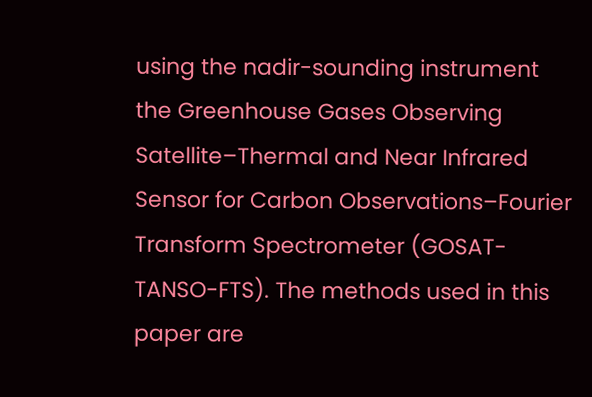using the nadir-sounding instrument the Greenhouse Gases Observing Satellite–Thermal and Near Infrared Sensor for Carbon Observations–Fourier Transform Spectrometer (GOSAT-TANSO-FTS). The methods used in this paper are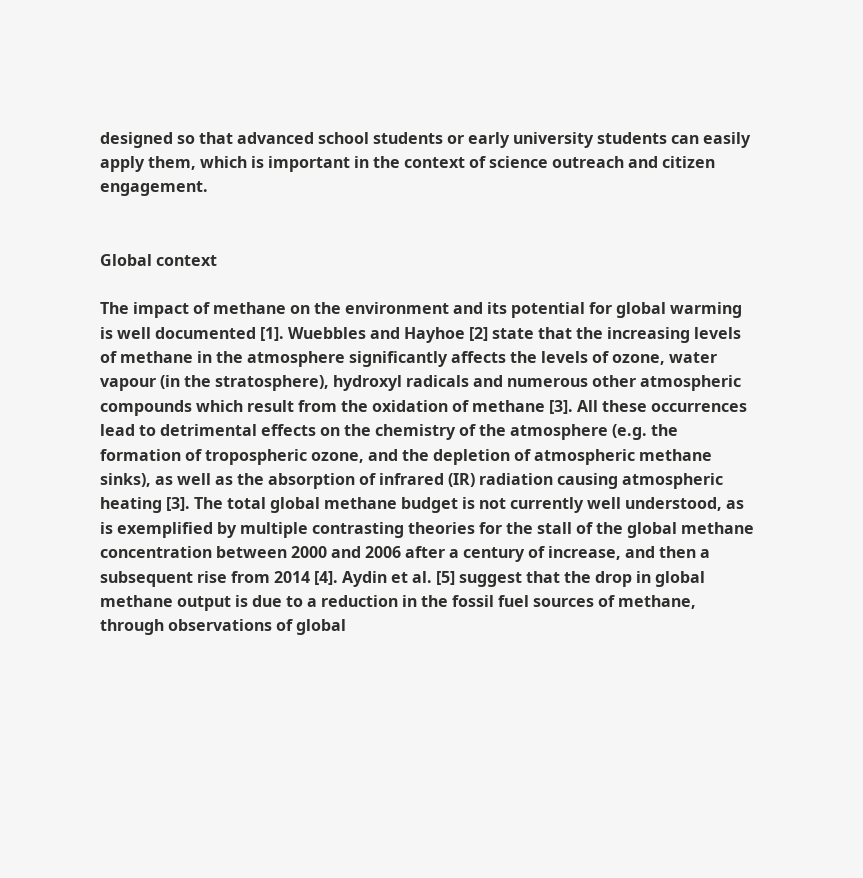designed so that advanced school students or early university students can easily apply them, which is important in the context of science outreach and citizen engagement.


Global context

The impact of methane on the environment and its potential for global warming is well documented [1]. Wuebbles and Hayhoe [2] state that the increasing levels of methane in the atmosphere significantly affects the levels of ozone, water vapour (in the stratosphere), hydroxyl radicals and numerous other atmospheric compounds which result from the oxidation of methane [3]. All these occurrences lead to detrimental effects on the chemistry of the atmosphere (e.g. the formation of tropospheric ozone, and the depletion of atmospheric methane sinks), as well as the absorption of infrared (IR) radiation causing atmospheric heating [3]. The total global methane budget is not currently well understood, as is exemplified by multiple contrasting theories for the stall of the global methane concentration between 2000 and 2006 after a century of increase, and then a subsequent rise from 2014 [4]. Aydin et al. [5] suggest that the drop in global methane output is due to a reduction in the fossil fuel sources of methane, through observations of global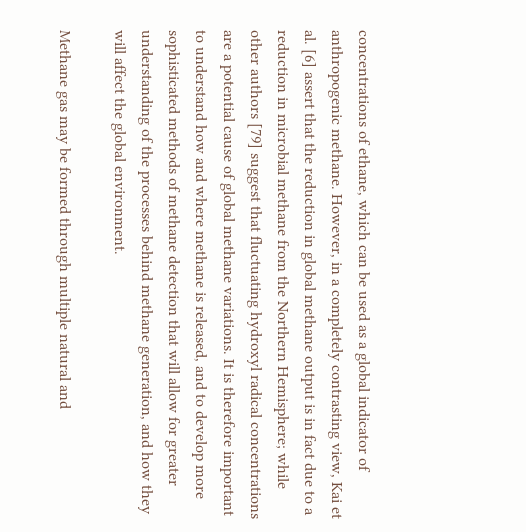concentrations of ethane, which can be used as a global indicator of anthropogenic methane. However, in a completely contrasting view, Kai et al. [6] assert that the reduction in global methane output is in fact due to a reduction in microbial methane from the Northern Hemisphere; while other authors [79] suggest that fluctuating hydroxyl radical concentrations are a potential cause of global methane variations. It is therefore important to understand how and where methane is released, and to develop more sophisticated methods of methane detection that will allow for greater understanding of the processes behind methane generation, and how they will affect the global environment.

Methane gas may be formed through multiple natural and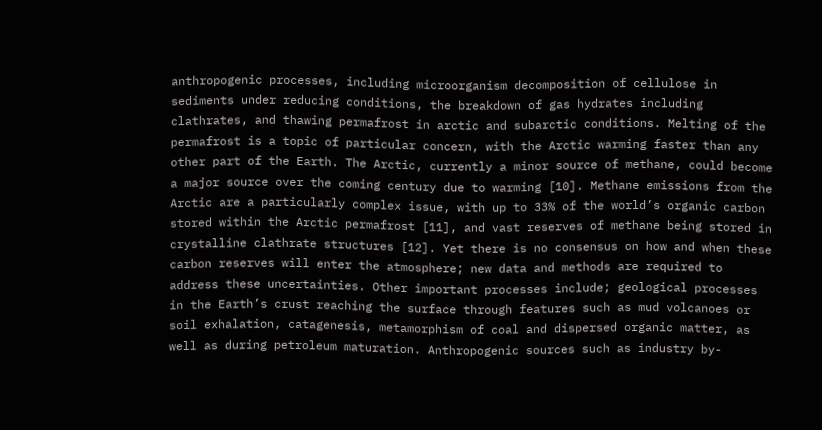anthropogenic processes, including microorganism decomposition of cellulose in sediments under reducing conditions, the breakdown of gas hydrates including clathrates, and thawing permafrost in arctic and subarctic conditions. Melting of the permafrost is a topic of particular concern, with the Arctic warming faster than any other part of the Earth. The Arctic, currently a minor source of methane, could become a major source over the coming century due to warming [10]. Methane emissions from the Arctic are a particularly complex issue, with up to 33% of the world’s organic carbon stored within the Arctic permafrost [11], and vast reserves of methane being stored in crystalline clathrate structures [12]. Yet there is no consensus on how and when these carbon reserves will enter the atmosphere; new data and methods are required to address these uncertainties. Other important processes include; geological processes in the Earth’s crust reaching the surface through features such as mud volcanoes or soil exhalation, catagenesis, metamorphism of coal and dispersed organic matter, as well as during petroleum maturation. Anthropogenic sources such as industry by-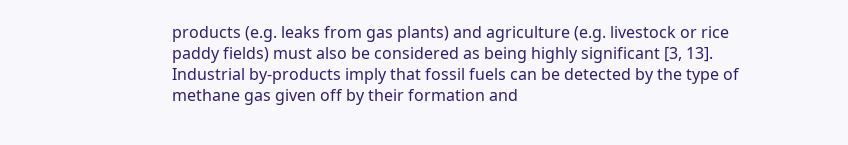products (e.g. leaks from gas plants) and agriculture (e.g. livestock or rice paddy fields) must also be considered as being highly significant [3, 13]. Industrial by-products imply that fossil fuels can be detected by the type of methane gas given off by their formation and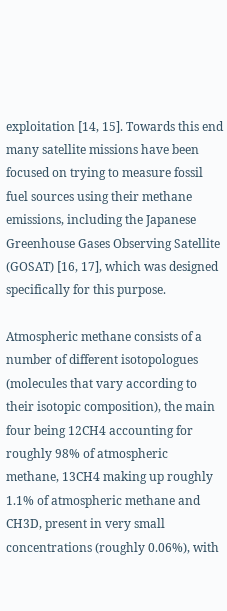exploitation [14, 15]. Towards this end many satellite missions have been focused on trying to measure fossil fuel sources using their methane emissions, including the Japanese Greenhouse Gases Observing Satellite (GOSAT) [16, 17], which was designed specifically for this purpose.

Atmospheric methane consists of a number of different isotopologues (molecules that vary according to their isotopic composition), the main four being 12CH4 accounting for roughly 98% of atmospheric methane, 13CH4 making up roughly 1.1% of atmospheric methane and CH3D, present in very small concentrations (roughly 0.06%), with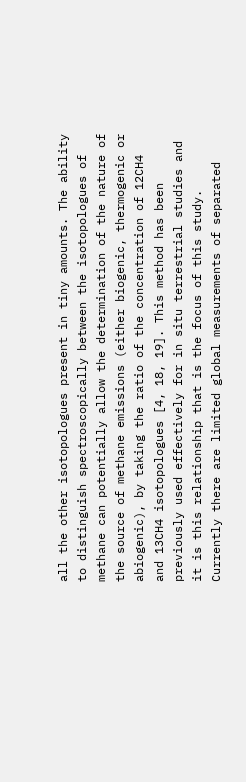all the other isotopologues present in tiny amounts. The ability to distinguish spectroscopically between the isotopologues of methane can potentially allow the determination of the nature of the source of methane emissions (either biogenic, thermogenic or abiogenic), by taking the ratio of the concentration of 12CH4 and 13CH4 isotopologues [4, 18, 19]. This method has been previously used effectively for in situ terrestrial studies and it is this relationship that is the focus of this study. Currently there are limited global measurements of separated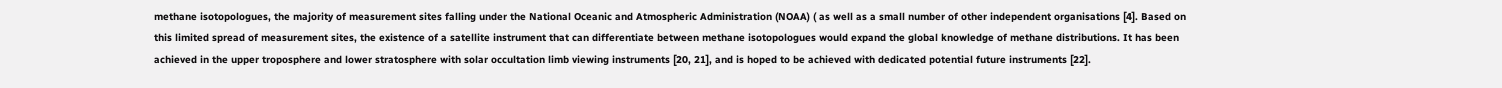methane isotopologues, the majority of measurement sites falling under the National Oceanic and Atmospheric Administration (NOAA) ( as well as a small number of other independent organisations [4]. Based on this limited spread of measurement sites, the existence of a satellite instrument that can differentiate between methane isotopologues would expand the global knowledge of methane distributions. It has been achieved in the upper troposphere and lower stratosphere with solar occultation limb viewing instruments [20, 21], and is hoped to be achieved with dedicated potential future instruments [22].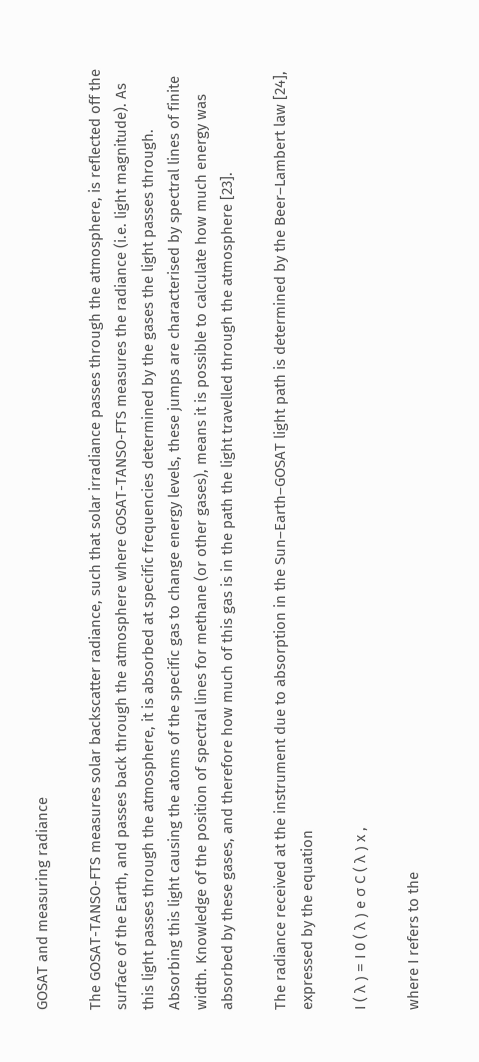GOSAT and measuring radiance

The GOSAT-TANSO-FTS measures solar backscatter radiance, such that solar irradiance passes through the atmosphere, is reflected off the surface of the Earth, and passes back through the atmosphere where GOSAT-TANSO-FTS measures the radiance (i.e. light magnitude). As this light passes through the atmosphere, it is absorbed at specific frequencies determined by the gases the light passes through. Absorbing this light causing the atoms of the specific gas to change energy levels, these jumps are characterised by spectral lines of finite width. Knowledge of the position of spectral lines for methane (or other gases), means it is possible to calculate how much energy was absorbed by these gases, and therefore how much of this gas is in the path the light travelled through the atmosphere [23].

The radiance received at the instrument due to absorption in the Sun–Earth–GOSAT light path is determined by the Beer–Lambert law [24], expressed by the equation

I ( λ ) = I 0 ( λ ) e σ C ( λ ) x ,

where I refers to the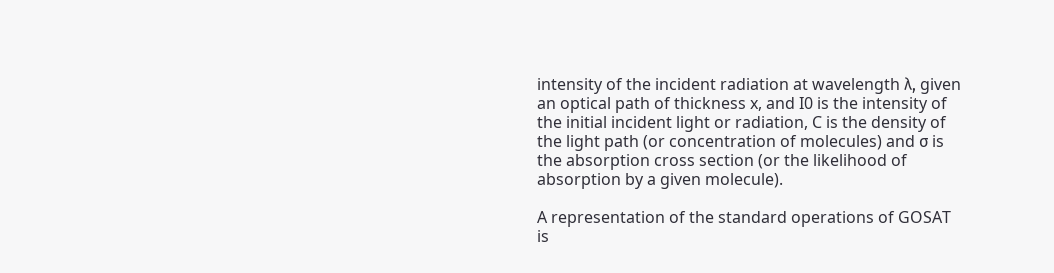intensity of the incident radiation at wavelength λ, given an optical path of thickness x, and I0 is the intensity of the initial incident light or radiation, C is the density of the light path (or concentration of molecules) and σ is the absorption cross section (or the likelihood of absorption by a given molecule).

A representation of the standard operations of GOSAT is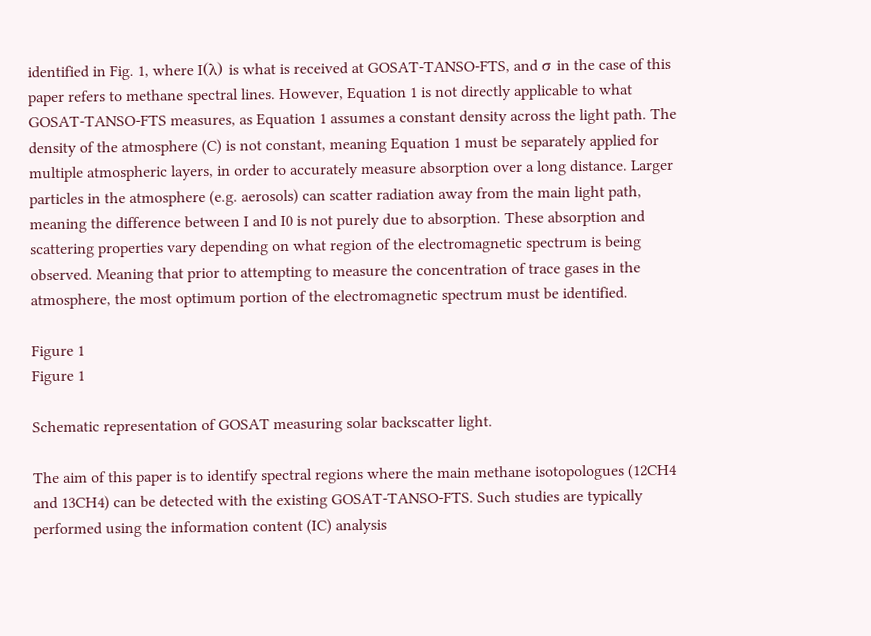identified in Fig. 1, where I(λ) is what is received at GOSAT-TANSO-FTS, and σ in the case of this paper refers to methane spectral lines. However, Equation 1 is not directly applicable to what GOSAT-TANSO-FTS measures, as Equation 1 assumes a constant density across the light path. The density of the atmosphere (C) is not constant, meaning Equation 1 must be separately applied for multiple atmospheric layers, in order to accurately measure absorption over a long distance. Larger particles in the atmosphere (e.g. aerosols) can scatter radiation away from the main light path, meaning the difference between I and I0 is not purely due to absorption. These absorption and scattering properties vary depending on what region of the electromagnetic spectrum is being observed. Meaning that prior to attempting to measure the concentration of trace gases in the atmosphere, the most optimum portion of the electromagnetic spectrum must be identified.

Figure 1
Figure 1

Schematic representation of GOSAT measuring solar backscatter light.

The aim of this paper is to identify spectral regions where the main methane isotopologues (12CH4 and 13CH4) can be detected with the existing GOSAT-TANSO-FTS. Such studies are typically performed using the information content (IC) analysis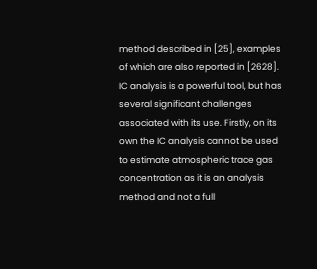method described in [25], examples of which are also reported in [2628]. IC analysis is a powerful tool, but has several significant challenges associated with its use. Firstly, on its own the IC analysis cannot be used to estimate atmospheric trace gas concentration as it is an analysis method and not a full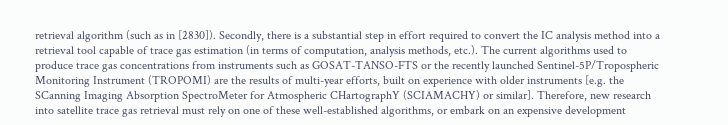retrieval algorithm (such as in [2830]). Secondly, there is a substantial step in effort required to convert the IC analysis method into a retrieval tool capable of trace gas estimation (in terms of computation, analysis methods, etc.). The current algorithms used to produce trace gas concentrations from instruments such as GOSAT-TANSO-FTS or the recently launched Sentinel-5P/Tropospheric Monitoring Instrument (TROPOMI) are the results of multi-year efforts, built on experience with older instruments [e.g. the SCanning Imaging Absorption SpectroMeter for Atmospheric CHartographY (SCIAMACHY) or similar]. Therefore, new research into satellite trace gas retrieval must rely on one of these well-established algorithms, or embark on an expensive development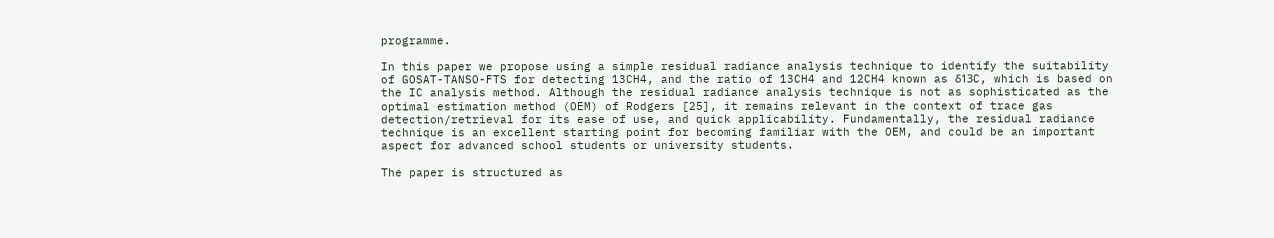programme.

In this paper we propose using a simple residual radiance analysis technique to identify the suitability of GOSAT-TANSO-FTS for detecting 13CH4, and the ratio of 13CH4 and 12CH4 known as δ13C, which is based on the IC analysis method. Although the residual radiance analysis technique is not as sophisticated as the optimal estimation method (OEM) of Rodgers [25], it remains relevant in the context of trace gas detection/retrieval for its ease of use, and quick applicability. Fundamentally, the residual radiance technique is an excellent starting point for becoming familiar with the OEM, and could be an important aspect for advanced school students or university students.

The paper is structured as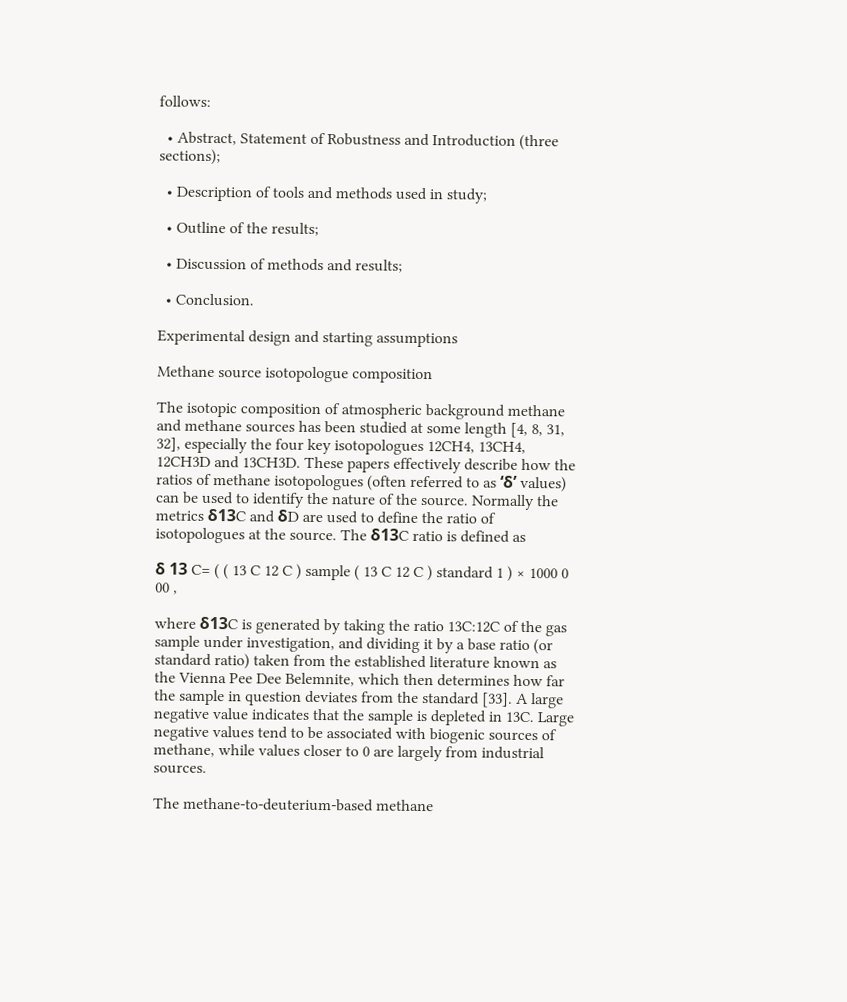follows:

  • Abstract, Statement of Robustness and Introduction (three sections);

  • Description of tools and methods used in study;

  • Outline of the results;

  • Discussion of methods and results;

  • Conclusion.

Experimental design and starting assumptions

Methane source isotopologue composition

The isotopic composition of atmospheric background methane and methane sources has been studied at some length [4, 8, 31, 32], especially the four key isotopologues 12CH4, 13CH4, 12CH3D and 13CH3D. These papers effectively describe how the ratios of methane isotopologues (often referred to as ‘δ’ values) can be used to identify the nature of the source. Normally the metrics δ13C and δD are used to define the ratio of isotopologues at the source. The δ13C ratio is defined as

δ 13 C= ( ( 13 C 12 C ) sample ( 13 C 12 C ) standard 1 ) × 1000 0 00 ,

where δ13C is generated by taking the ratio 13C:12C of the gas sample under investigation, and dividing it by a base ratio (or standard ratio) taken from the established literature known as the Vienna Pee Dee Belemnite, which then determines how far the sample in question deviates from the standard [33]. A large negative value indicates that the sample is depleted in 13C. Large negative values tend to be associated with biogenic sources of methane, while values closer to 0 are largely from industrial sources.

The methane-to-deuterium-based methane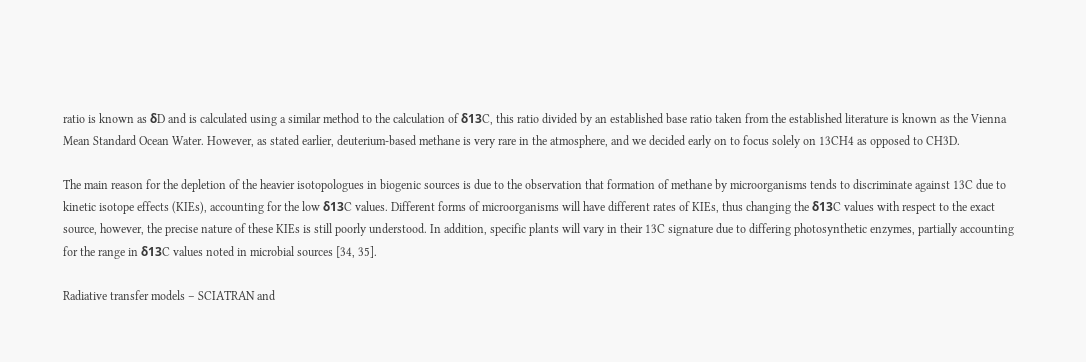ratio is known as δD and is calculated using a similar method to the calculation of δ13C, this ratio divided by an established base ratio taken from the established literature is known as the Vienna Mean Standard Ocean Water. However, as stated earlier, deuterium-based methane is very rare in the atmosphere, and we decided early on to focus solely on 13CH4 as opposed to CH3D.

The main reason for the depletion of the heavier isotopologues in biogenic sources is due to the observation that formation of methane by microorganisms tends to discriminate against 13C due to kinetic isotope effects (KIEs), accounting for the low δ13C values. Different forms of microorganisms will have different rates of KIEs, thus changing the δ13C values with respect to the exact source, however, the precise nature of these KIEs is still poorly understood. In addition, specific plants will vary in their 13C signature due to differing photosynthetic enzymes, partially accounting for the range in δ13C values noted in microbial sources [34, 35].

Radiative transfer models – SCIATRAN and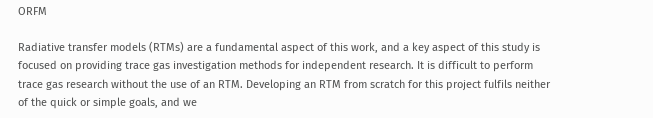ORFM

Radiative transfer models (RTMs) are a fundamental aspect of this work, and a key aspect of this study is focused on providing trace gas investigation methods for independent research. It is difficult to perform trace gas research without the use of an RTM. Developing an RTM from scratch for this project fulfils neither of the quick or simple goals, and we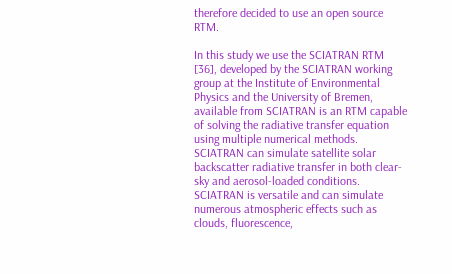therefore decided to use an open source RTM.

In this study we use the SCIATRAN RTM [36], developed by the SCIATRAN working group at the Institute of Environmental Physics and the University of Bremen, available from SCIATRAN is an RTM capable of solving the radiative transfer equation using multiple numerical methods. SCIATRAN can simulate satellite solar backscatter radiative transfer in both clear-sky and aerosol-loaded conditions. SCIATRAN is versatile and can simulate numerous atmospheric effects such as clouds, fluorescence,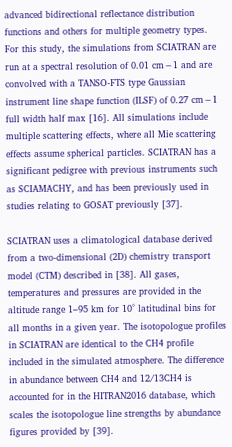advanced bidirectional reflectance distribution functions and others for multiple geometry types. For this study, the simulations from SCIATRAN are run at a spectral resolution of 0.01 cm−1 and are convolved with a TANSO-FTS type Gaussian instrument line shape function (ILSF) of 0.27 cm−1 full width half max [16]. All simulations include multiple scattering effects, where all Mie scattering effects assume spherical particles. SCIATRAN has a significant pedigree with previous instruments such as SCIAMACHY, and has been previously used in studies relating to GOSAT previously [37].

SCIATRAN uses a climatological database derived from a two-dimensional (2D) chemistry transport model (CTM) described in [38]. All gases, temperatures and pressures are provided in the altitude range 1–95 km for 10° latitudinal bins for all months in a given year. The isotopologue profiles in SCIATRAN are identical to the CH4 profile included in the simulated atmosphere. The difference in abundance between CH4 and 12/13CH4 is accounted for in the HITRAN2016 database, which scales the isotopologue line strengths by abundance figures provided by [39].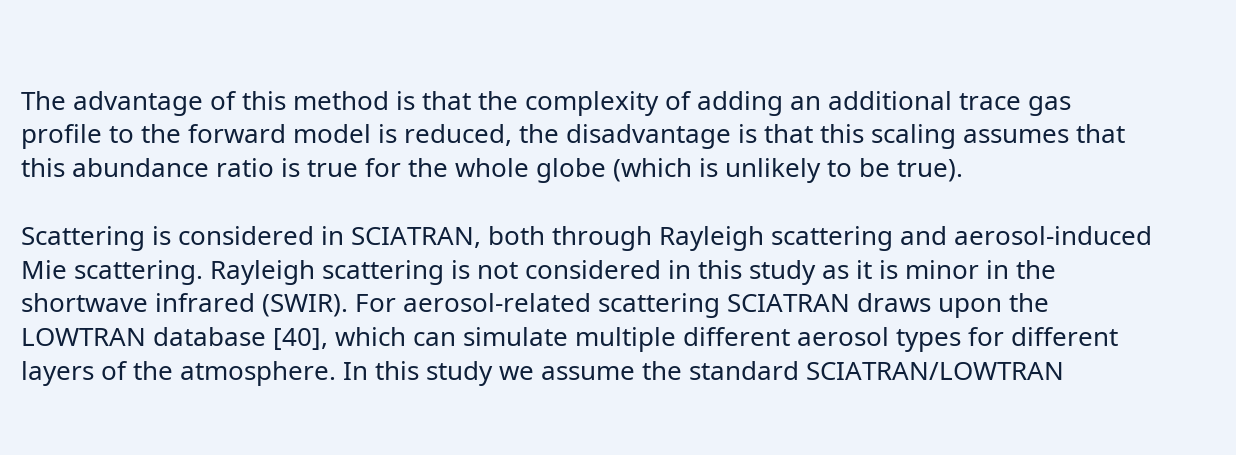The advantage of this method is that the complexity of adding an additional trace gas profile to the forward model is reduced, the disadvantage is that this scaling assumes that this abundance ratio is true for the whole globe (which is unlikely to be true).

Scattering is considered in SCIATRAN, both through Rayleigh scattering and aerosol-induced Mie scattering. Rayleigh scattering is not considered in this study as it is minor in the shortwave infrared (SWIR). For aerosol-related scattering SCIATRAN draws upon the LOWTRAN database [40], which can simulate multiple different aerosol types for different layers of the atmosphere. In this study we assume the standard SCIATRAN/LOWTRAN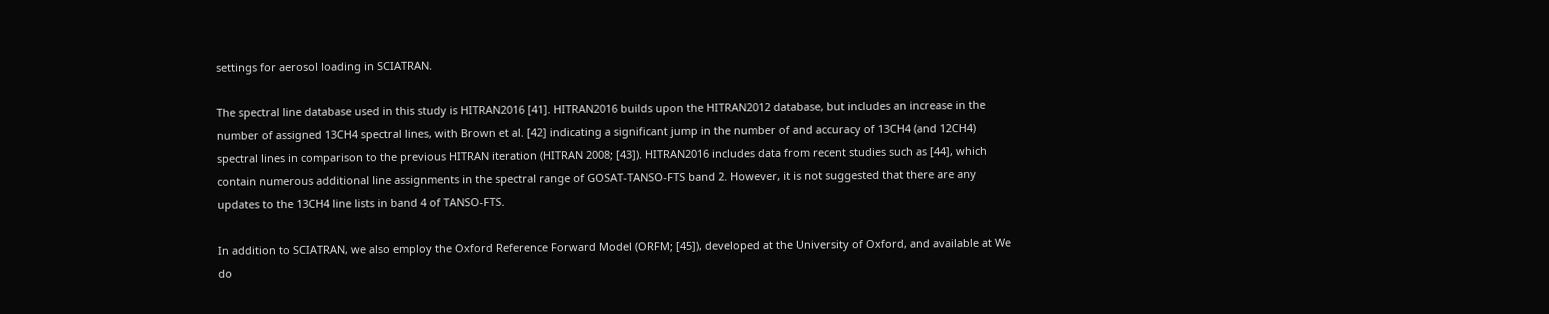settings for aerosol loading in SCIATRAN.

The spectral line database used in this study is HITRAN2016 [41]. HITRAN2016 builds upon the HITRAN2012 database, but includes an increase in the number of assigned 13CH4 spectral lines, with Brown et al. [42] indicating a significant jump in the number of and accuracy of 13CH4 (and 12CH4) spectral lines in comparison to the previous HITRAN iteration (HITRAN 2008; [43]). HITRAN2016 includes data from recent studies such as [44], which contain numerous additional line assignments in the spectral range of GOSAT-TANSO-FTS band 2. However, it is not suggested that there are any updates to the 13CH4 line lists in band 4 of TANSO-FTS.

In addition to SCIATRAN, we also employ the Oxford Reference Forward Model (ORFM; [45]), developed at the University of Oxford, and available at We do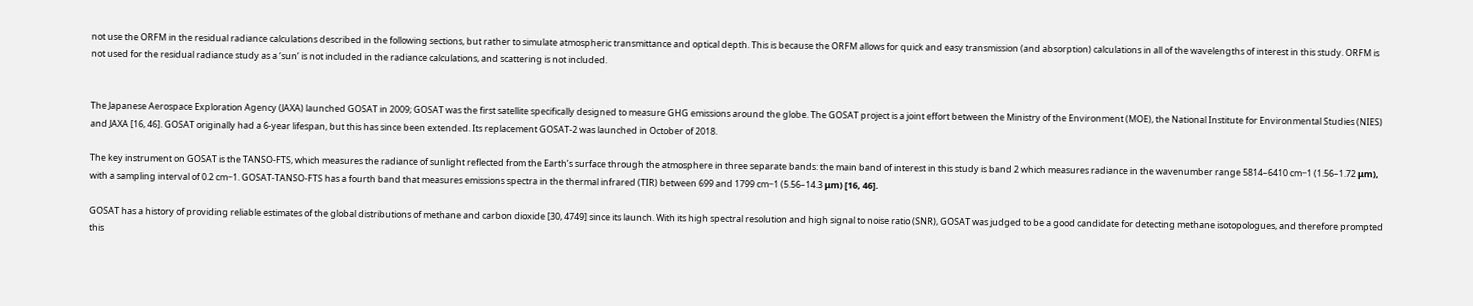not use the ORFM in the residual radiance calculations described in the following sections, but rather to simulate atmospheric transmittance and optical depth. This is because the ORFM allows for quick and easy transmission (and absorption) calculations in all of the wavelengths of interest in this study. ORFM is not used for the residual radiance study as a ‘sun’ is not included in the radiance calculations, and scattering is not included.


The Japanese Aerospace Exploration Agency (JAXA) launched GOSAT in 2009; GOSAT was the first satellite specifically designed to measure GHG emissions around the globe. The GOSAT project is a joint effort between the Ministry of the Environment (MOE), the National Institute for Environmental Studies (NIES) and JAXA [16, 46]. GOSAT originally had a 6-year lifespan, but this has since been extended. Its replacement GOSAT-2 was launched in October of 2018.

The key instrument on GOSAT is the TANSO-FTS, which measures the radiance of sunlight reflected from the Earth’s surface through the atmosphere in three separate bands: the main band of interest in this study is band 2 which measures radiance in the wavenumber range 5814–6410 cm−1 (1.56–1.72 μm), with a sampling interval of 0.2 cm−1. GOSAT-TANSO-FTS has a fourth band that measures emissions spectra in the thermal infrared (TIR) between 699 and 1799 cm−1 (5.56–14.3 μm) [16, 46].

GOSAT has a history of providing reliable estimates of the global distributions of methane and carbon dioxide [30, 4749] since its launch. With its high spectral resolution and high signal to noise ratio (SNR), GOSAT was judged to be a good candidate for detecting methane isotopologues, and therefore prompted this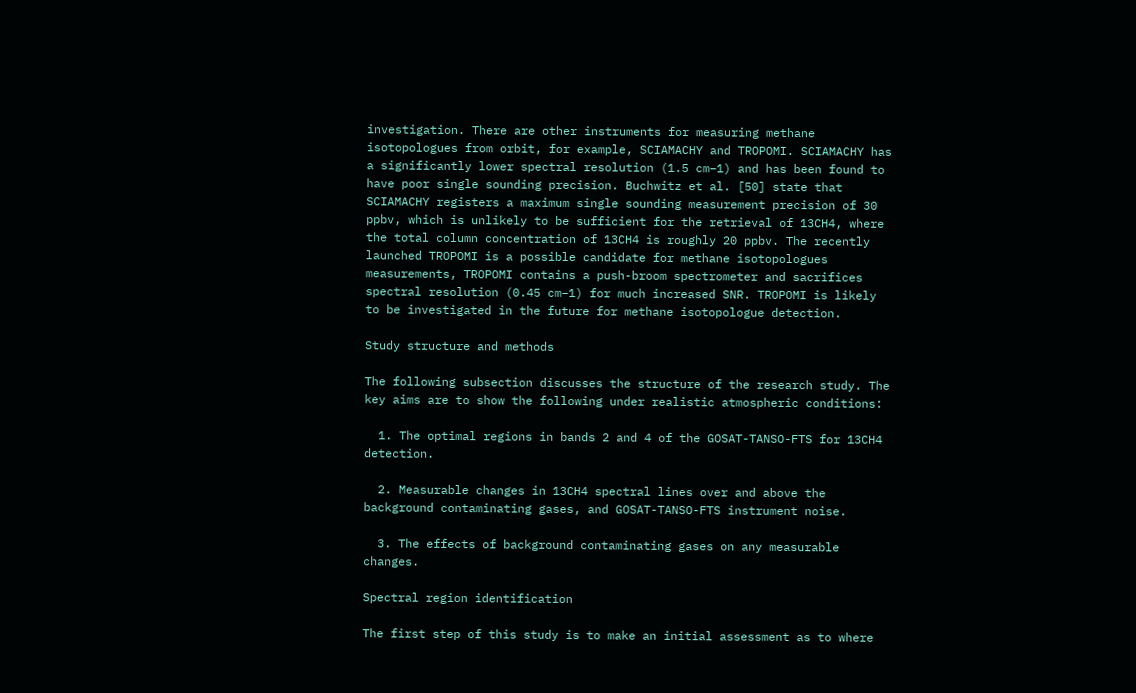investigation. There are other instruments for measuring methane isotopologues from orbit, for example, SCIAMACHY and TROPOMI. SCIAMACHY has a significantly lower spectral resolution (1.5 cm−1) and has been found to have poor single sounding precision. Buchwitz et al. [50] state that SCIAMACHY registers a maximum single sounding measurement precision of 30 ppbv, which is unlikely to be sufficient for the retrieval of 13CH4, where the total column concentration of 13CH4 is roughly 20 ppbv. The recently launched TROPOMI is a possible candidate for methane isotopologues measurements, TROPOMI contains a push-broom spectrometer and sacrifices spectral resolution (0.45 cm−1) for much increased SNR. TROPOMI is likely to be investigated in the future for methane isotopologue detection.

Study structure and methods

The following subsection discusses the structure of the research study. The key aims are to show the following under realistic atmospheric conditions:

  1. The optimal regions in bands 2 and 4 of the GOSAT-TANSO-FTS for 13CH4 detection.

  2. Measurable changes in 13CH4 spectral lines over and above the background contaminating gases, and GOSAT-TANSO-FTS instrument noise.

  3. The effects of background contaminating gases on any measurable changes.

Spectral region identification

The first step of this study is to make an initial assessment as to where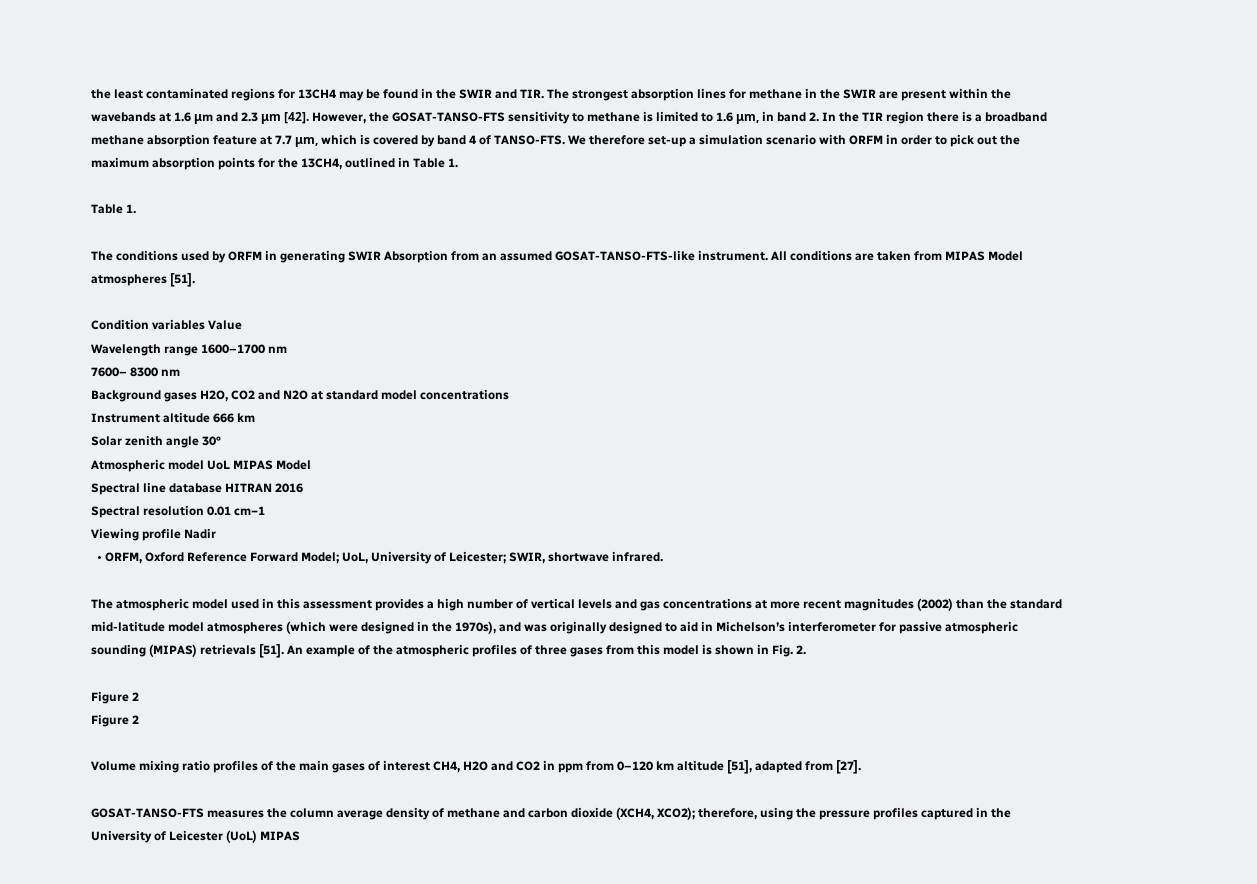the least contaminated regions for 13CH4 may be found in the SWIR and TIR. The strongest absorption lines for methane in the SWIR are present within the wavebands at 1.6 μm and 2.3 μm [42]. However, the GOSAT-TANSO-FTS sensitivity to methane is limited to 1.6 μm, in band 2. In the TIR region there is a broadband methane absorption feature at 7.7 μm, which is covered by band 4 of TANSO-FTS. We therefore set-up a simulation scenario with ORFM in order to pick out the maximum absorption points for the 13CH4, outlined in Table 1.

Table 1.

The conditions used by ORFM in generating SWIR Absorption from an assumed GOSAT-TANSO-FTS-like instrument. All conditions are taken from MIPAS Model atmospheres [51].

Condition variables Value
Wavelength range 1600–1700 nm
7600– 8300 nm
Background gases H2O, CO2 and N2O at standard model concentrations
Instrument altitude 666 km
Solar zenith angle 30°
Atmospheric model UoL MIPAS Model
Spectral line database HITRAN 2016
Spectral resolution 0.01 cm−1
Viewing profile Nadir
  • ORFM, Oxford Reference Forward Model; UoL, University of Leicester; SWIR, shortwave infrared.

The atmospheric model used in this assessment provides a high number of vertical levels and gas concentrations at more recent magnitudes (2002) than the standard mid-latitude model atmospheres (which were designed in the 1970s), and was originally designed to aid in Michelson’s interferometer for passive atmospheric sounding (MIPAS) retrievals [51]. An example of the atmospheric profiles of three gases from this model is shown in Fig. 2.

Figure 2
Figure 2

Volume mixing ratio profiles of the main gases of interest CH4, H2O and CO2 in ppm from 0–120 km altitude [51], adapted from [27].

GOSAT-TANSO-FTS measures the column average density of methane and carbon dioxide (XCH4, XCO2); therefore, using the pressure profiles captured in the University of Leicester (UoL) MIPAS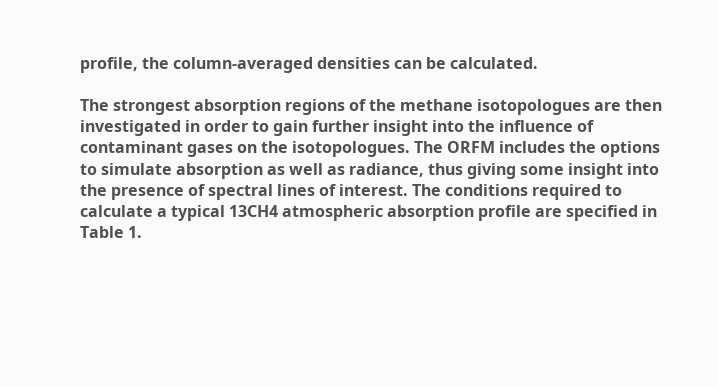profile, the column-averaged densities can be calculated.

The strongest absorption regions of the methane isotopologues are then investigated in order to gain further insight into the influence of contaminant gases on the isotopologues. The ORFM includes the options to simulate absorption as well as radiance, thus giving some insight into the presence of spectral lines of interest. The conditions required to calculate a typical 13CH4 atmospheric absorption profile are specified in Table 1.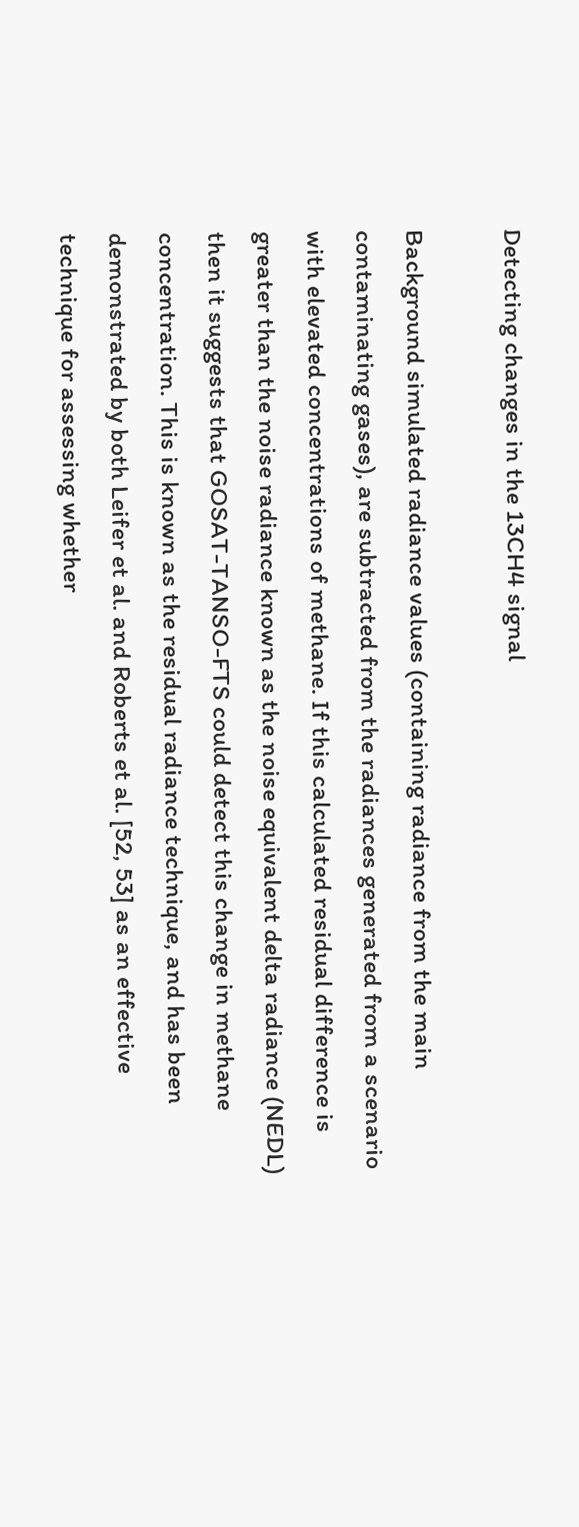Detecting changes in the 13CH4 signal

Background simulated radiance values (containing radiance from the main contaminating gases), are subtracted from the radiances generated from a scenario with elevated concentrations of methane. If this calculated residual difference is greater than the noise radiance known as the noise equivalent delta radiance (NEDL) then it suggests that GOSAT-TANSO-FTS could detect this change in methane concentration. This is known as the residual radiance technique, and has been demonstrated by both Leifer et al. and Roberts et al. [52, 53] as an effective technique for assessing whether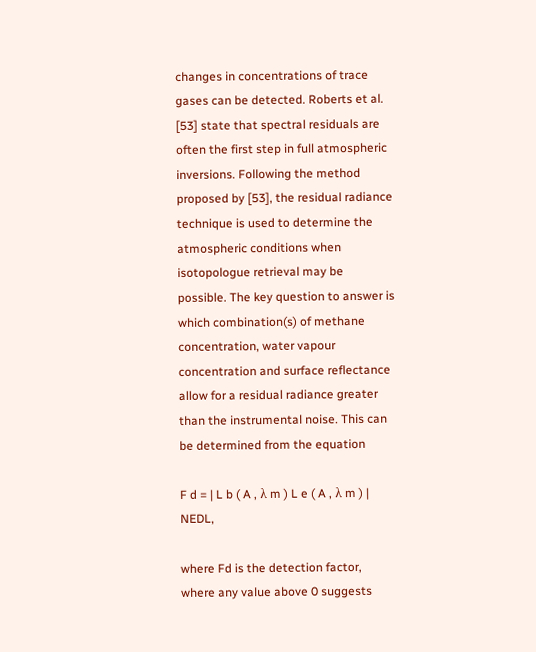changes in concentrations of trace gases can be detected. Roberts et al. [53] state that spectral residuals are often the first step in full atmospheric inversions. Following the method proposed by [53], the residual radiance technique is used to determine the atmospheric conditions when isotopologue retrieval may be possible. The key question to answer is which combination(s) of methane concentration, water vapour concentration and surface reflectance allow for a residual radiance greater than the instrumental noise. This can be determined from the equation

F d = | L b ( A , λ m ) L e ( A , λ m ) | NEDL,

where Fd is the detection factor, where any value above 0 suggests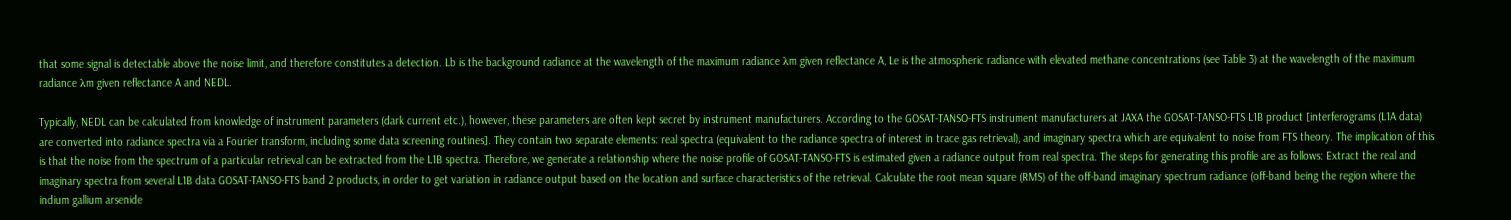that some signal is detectable above the noise limit, and therefore constitutes a detection. Lb is the background radiance at the wavelength of the maximum radiance λm given reflectance A, Le is the atmospheric radiance with elevated methane concentrations (see Table 3) at the wavelength of the maximum radiance λm given reflectance A and NEDL.

Typically, NEDL can be calculated from knowledge of instrument parameters (dark current etc.), however, these parameters are often kept secret by instrument manufacturers. According to the GOSAT-TANSO-FTS instrument manufacturers at JAXA the GOSAT-TANSO-FTS L1B product [interferograms (L1A data) are converted into radiance spectra via a Fourier transform, including some data screening routines]. They contain two separate elements: real spectra (equivalent to the radiance spectra of interest in trace gas retrieval), and imaginary spectra which are equivalent to noise from FTS theory. The implication of this is that the noise from the spectrum of a particular retrieval can be extracted from the L1B spectra. Therefore, we generate a relationship where the noise profile of GOSAT-TANSO-FTS is estimated given a radiance output from real spectra. The steps for generating this profile are as follows: Extract the real and imaginary spectra from several L1B data GOSAT-TANSO-FTS band 2 products, in order to get variation in radiance output based on the location and surface characteristics of the retrieval. Calculate the root mean square (RMS) of the off-band imaginary spectrum radiance (off-band being the region where the indium gallium arsenide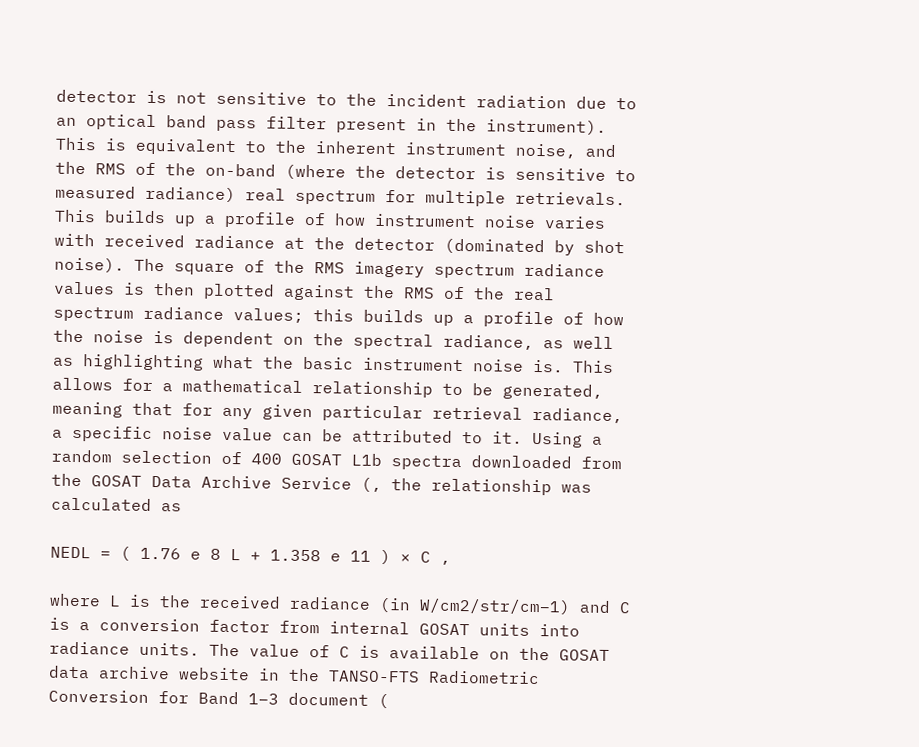detector is not sensitive to the incident radiation due to an optical band pass filter present in the instrument). This is equivalent to the inherent instrument noise, and the RMS of the on-band (where the detector is sensitive to measured radiance) real spectrum for multiple retrievals. This builds up a profile of how instrument noise varies with received radiance at the detector (dominated by shot noise). The square of the RMS imagery spectrum radiance values is then plotted against the RMS of the real spectrum radiance values; this builds up a profile of how the noise is dependent on the spectral radiance, as well as highlighting what the basic instrument noise is. This allows for a mathematical relationship to be generated, meaning that for any given particular retrieval radiance, a specific noise value can be attributed to it. Using a random selection of 400 GOSAT L1b spectra downloaded from the GOSAT Data Archive Service (, the relationship was calculated as

NEDL = ( 1.76 e 8 L + 1.358 e 11 ) × C ,

where L is the received radiance (in W/cm2/str/cm−1) and C is a conversion factor from internal GOSAT units into radiance units. The value of C is available on the GOSAT data archive website in the TANSO-FTS Radiometric Conversion for Band 1–3 document (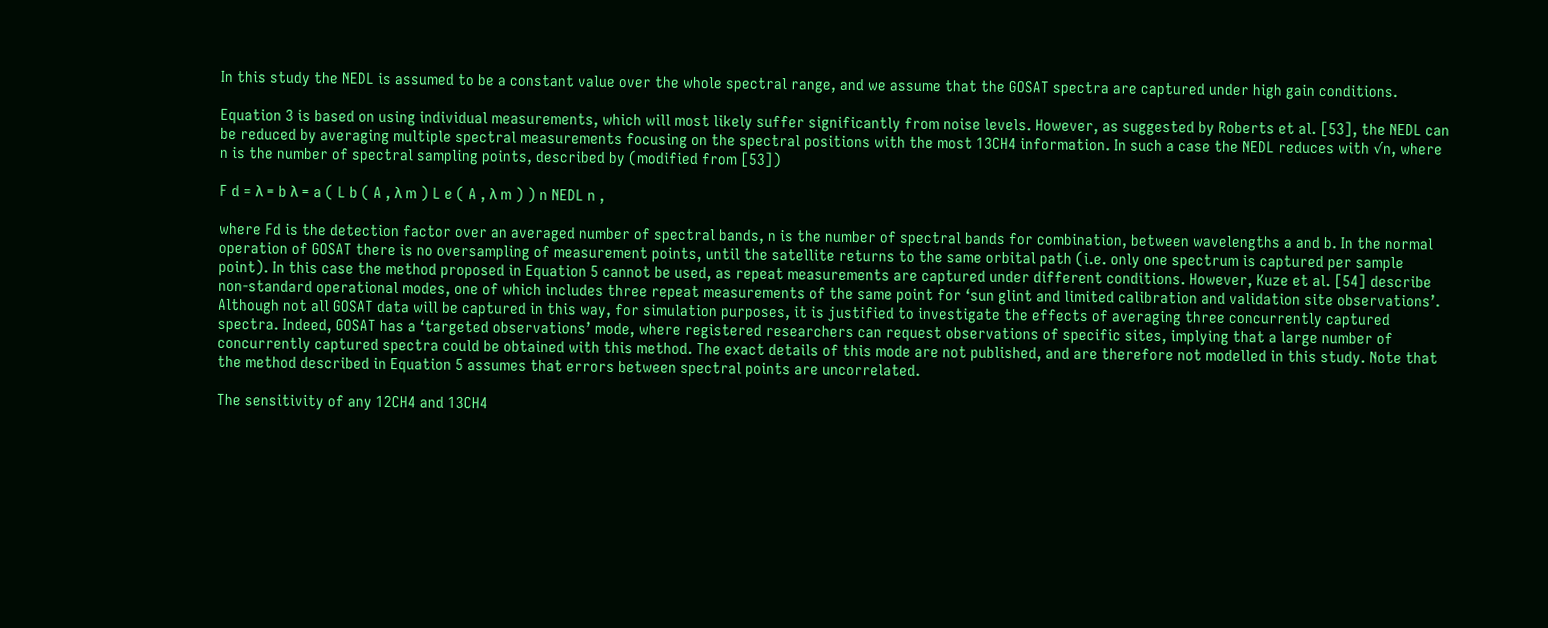In this study the NEDL is assumed to be a constant value over the whole spectral range, and we assume that the GOSAT spectra are captured under high gain conditions.

Equation 3 is based on using individual measurements, which will most likely suffer significantly from noise levels. However, as suggested by Roberts et al. [53], the NEDL can be reduced by averaging multiple spectral measurements focusing on the spectral positions with the most 13CH4 information. In such a case the NEDL reduces with √n, where n is the number of spectral sampling points, described by (modified from [53])

F d = λ = b λ = a ( L b ( A , λ m ) L e ( A , λ m ) ) n NEDL n ,

where Fd is the detection factor over an averaged number of spectral bands, n is the number of spectral bands for combination, between wavelengths a and b. In the normal operation of GOSAT there is no oversampling of measurement points, until the satellite returns to the same orbital path (i.e. only one spectrum is captured per sample point). In this case the method proposed in Equation 5 cannot be used, as repeat measurements are captured under different conditions. However, Kuze et al. [54] describe non-standard operational modes, one of which includes three repeat measurements of the same point for ‘sun glint and limited calibration and validation site observations’. Although not all GOSAT data will be captured in this way, for simulation purposes, it is justified to investigate the effects of averaging three concurrently captured spectra. Indeed, GOSAT has a ‘targeted observations’ mode, where registered researchers can request observations of specific sites, implying that a large number of concurrently captured spectra could be obtained with this method. The exact details of this mode are not published, and are therefore not modelled in this study. Note that the method described in Equation 5 assumes that errors between spectral points are uncorrelated.

The sensitivity of any 12CH4 and 13CH4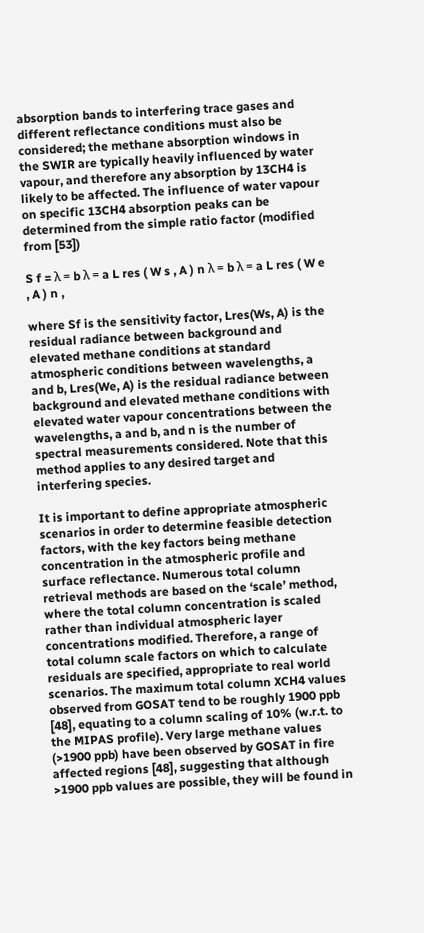absorption bands to interfering trace gases and different reflectance conditions must also be considered; the methane absorption windows in the SWIR are typically heavily influenced by water vapour, and therefore any absorption by 13CH4 is likely to be affected. The influence of water vapour on specific 13CH4 absorption peaks can be determined from the simple ratio factor (modified from [53])

S f = λ = b λ = a L res ( W s , A ) n λ = b λ = a L res ( W e , A ) n ,

where Sf is the sensitivity factor, Lres(Ws, A) is the residual radiance between background and elevated methane conditions at standard atmospheric conditions between wavelengths, a and b, Lres(We, A) is the residual radiance between background and elevated methane conditions with elevated water vapour concentrations between the wavelengths, a and b, and n is the number of spectral measurements considered. Note that this method applies to any desired target and interfering species.

It is important to define appropriate atmospheric scenarios in order to determine feasible detection factors, with the key factors being methane concentration in the atmospheric profile and surface reflectance. Numerous total column retrieval methods are based on the ‘scale’ method, where the total column concentration is scaled rather than individual atmospheric layer concentrations modified. Therefore, a range of total column scale factors on which to calculate residuals are specified, appropriate to real world scenarios. The maximum total column XCH4 values observed from GOSAT tend to be roughly 1900 ppb [48], equating to a column scaling of 10% (w.r.t. to the MIPAS profile). Very large methane values (>1900 ppb) have been observed by GOSAT in fire affected regions [48], suggesting that although >1900 ppb values are possible, they will be found in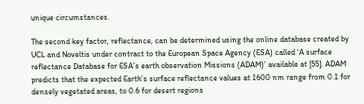unique circumstances.

The second key factor, reflectance, can be determined using the online database created by UCL and Noveltis under contract to the European Space Agency (ESA) called ‘A surface reflectance Database for ESA’s earth observation Missions (ADAM)’ available at [55]. ADAM predicts that the expected Earth’s surface reflectance values at 1600 nm range from 0.1 for densely vegetated areas, to 0.6 for desert regions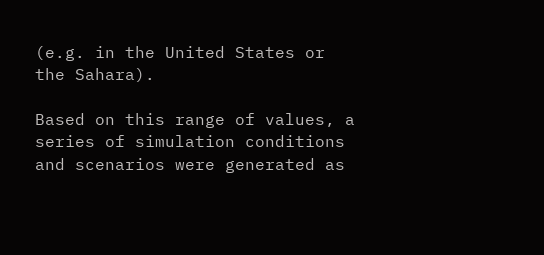(e.g. in the United States or the Sahara).

Based on this range of values, a series of simulation conditions and scenarios were generated as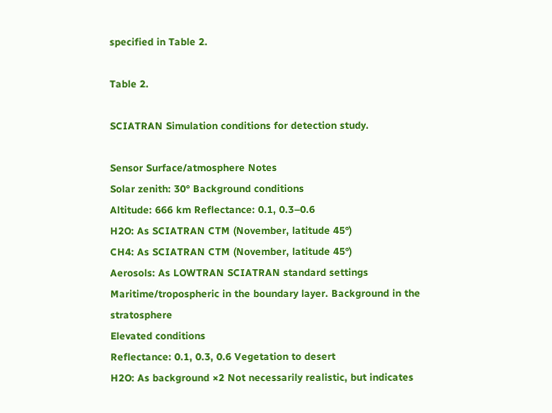specified in Table 2.

Table 2.

SCIATRAN Simulation conditions for detection study.

Sensor Surface/atmosphere Notes
Solar zenith: 30° Background conditions
Altitude: 666 km Reflectance: 0.1, 0.3–0.6
H2O: As SCIATRAN CTM (November, latitude 45°)
CH4: As SCIATRAN CTM (November, latitude 45°)
Aerosols: As LOWTRAN SCIATRAN standard settings Maritime/tropospheric in the boundary layer. Background in the stratosphere
Elevated conditions
Reflectance: 0.1, 0.3, 0.6 Vegetation to desert
H2O: As background ×2 Not necessarily realistic, but indicates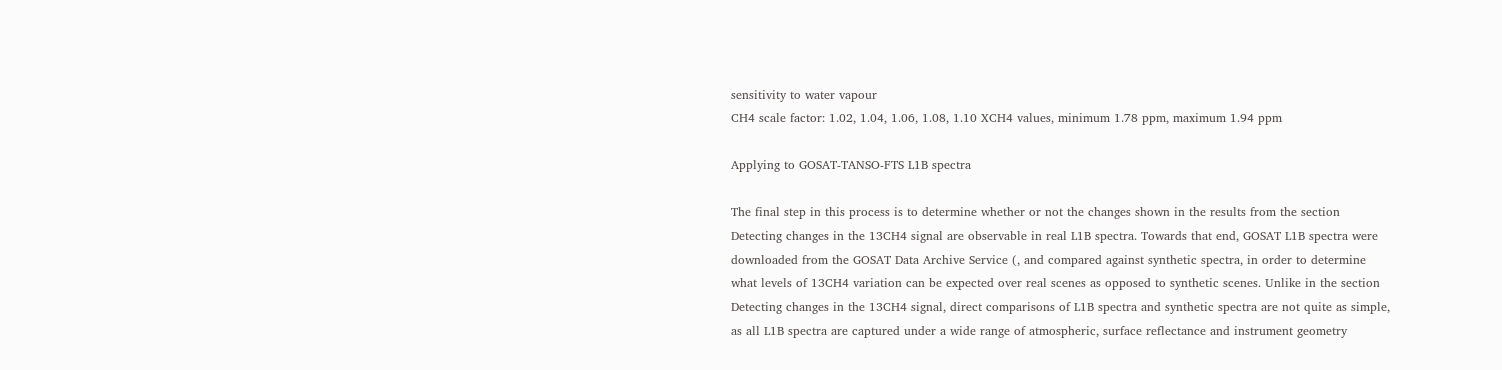sensitivity to water vapour
CH4 scale factor: 1.02, 1.04, 1.06, 1.08, 1.10 XCH4 values, minimum 1.78 ppm, maximum 1.94 ppm

Applying to GOSAT-TANSO-FTS L1B spectra

The final step in this process is to determine whether or not the changes shown in the results from the section Detecting changes in the 13CH4 signal are observable in real L1B spectra. Towards that end, GOSAT L1B spectra were downloaded from the GOSAT Data Archive Service (, and compared against synthetic spectra, in order to determine what levels of 13CH4 variation can be expected over real scenes as opposed to synthetic scenes. Unlike in the section Detecting changes in the 13CH4 signal, direct comparisons of L1B spectra and synthetic spectra are not quite as simple, as all L1B spectra are captured under a wide range of atmospheric, surface reflectance and instrument geometry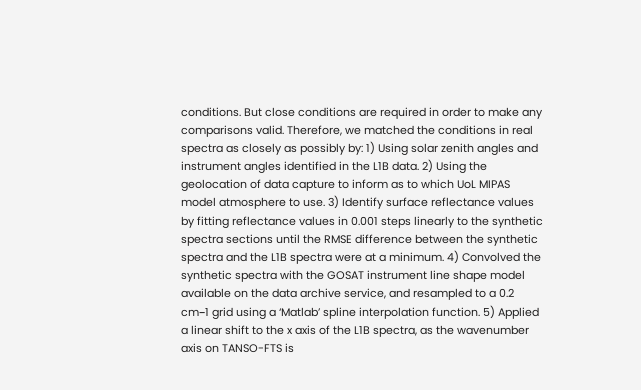conditions. But close conditions are required in order to make any comparisons valid. Therefore, we matched the conditions in real spectra as closely as possibly by: 1) Using solar zenith angles and instrument angles identified in the L1B data. 2) Using the geolocation of data capture to inform as to which UoL MIPAS model atmosphere to use. 3) Identify surface reflectance values by fitting reflectance values in 0.001 steps linearly to the synthetic spectra sections until the RMSE difference between the synthetic spectra and the L1B spectra were at a minimum. 4) Convolved the synthetic spectra with the GOSAT instrument line shape model available on the data archive service, and resampled to a 0.2 cm−1 grid using a ‘Matlab’ spline interpolation function. 5) Applied a linear shift to the x axis of the L1B spectra, as the wavenumber axis on TANSO-FTS is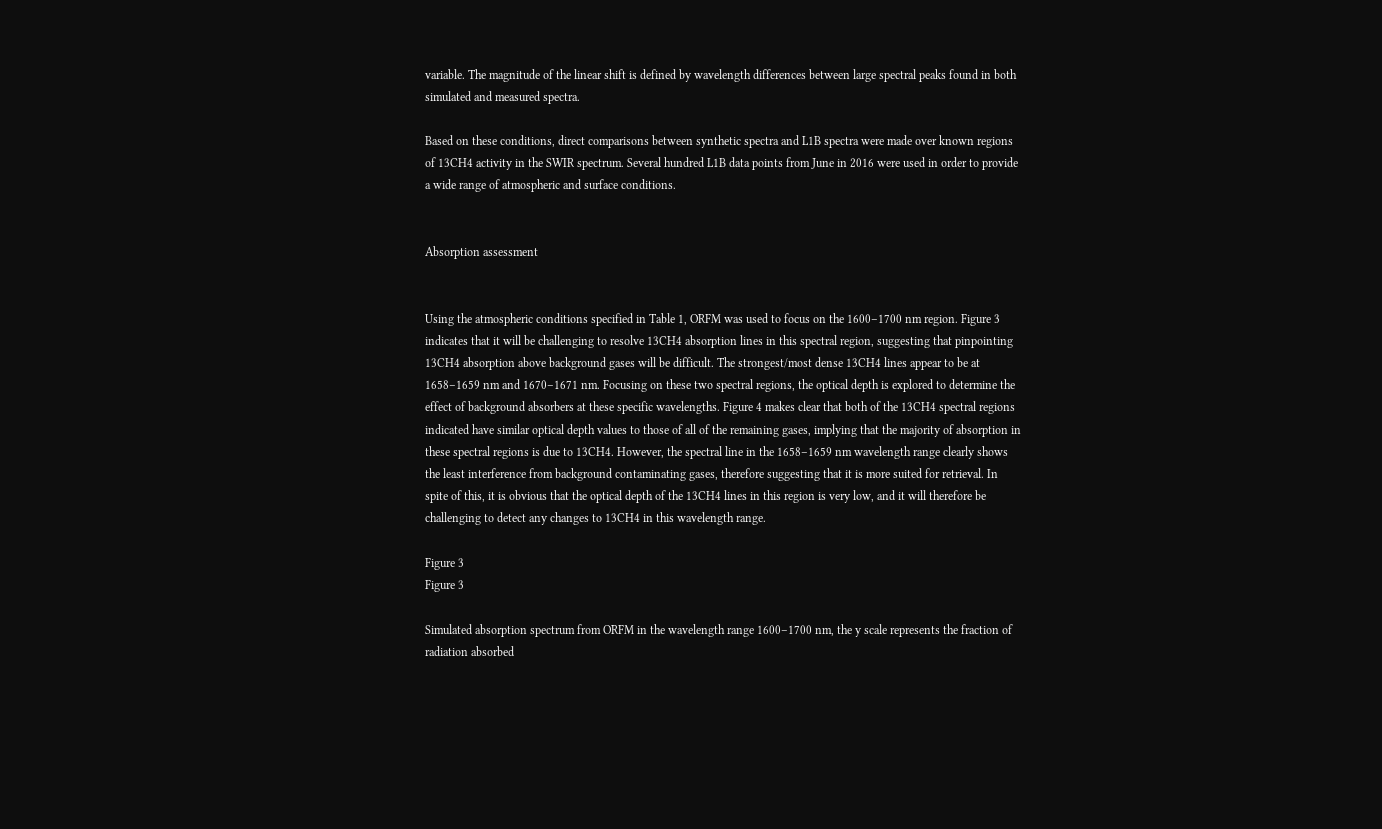variable. The magnitude of the linear shift is defined by wavelength differences between large spectral peaks found in both simulated and measured spectra.

Based on these conditions, direct comparisons between synthetic spectra and L1B spectra were made over known regions of 13CH4 activity in the SWIR spectrum. Several hundred L1B data points from June in 2016 were used in order to provide a wide range of atmospheric and surface conditions.


Absorption assessment


Using the atmospheric conditions specified in Table 1, ORFM was used to focus on the 1600–1700 nm region. Figure 3 indicates that it will be challenging to resolve 13CH4 absorption lines in this spectral region, suggesting that pinpointing 13CH4 absorption above background gases will be difficult. The strongest/most dense 13CH4 lines appear to be at 1658–1659 nm and 1670–1671 nm. Focusing on these two spectral regions, the optical depth is explored to determine the effect of background absorbers at these specific wavelengths. Figure 4 makes clear that both of the 13CH4 spectral regions indicated have similar optical depth values to those of all of the remaining gases, implying that the majority of absorption in these spectral regions is due to 13CH4. However, the spectral line in the 1658–1659 nm wavelength range clearly shows the least interference from background contaminating gases, therefore suggesting that it is more suited for retrieval. In spite of this, it is obvious that the optical depth of the 13CH4 lines in this region is very low, and it will therefore be challenging to detect any changes to 13CH4 in this wavelength range.

Figure 3
Figure 3

Simulated absorption spectrum from ORFM in the wavelength range 1600–1700 nm, the y scale represents the fraction of radiation absorbed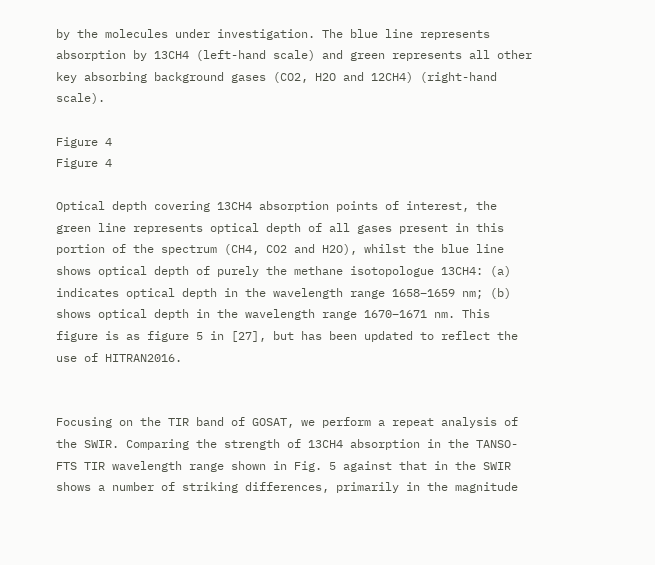by the molecules under investigation. The blue line represents absorption by 13CH4 (left-hand scale) and green represents all other key absorbing background gases (CO2, H2O and 12CH4) (right-hand scale).

Figure 4
Figure 4

Optical depth covering 13CH4 absorption points of interest, the green line represents optical depth of all gases present in this portion of the spectrum (CH4, CO2 and H2O), whilst the blue line shows optical depth of purely the methane isotopologue 13CH4: (a) indicates optical depth in the wavelength range 1658–1659 nm; (b) shows optical depth in the wavelength range 1670–1671 nm. This figure is as figure 5 in [27], but has been updated to reflect the use of HITRAN2016.


Focusing on the TIR band of GOSAT, we perform a repeat analysis of the SWIR. Comparing the strength of 13CH4 absorption in the TANSO-FTS TIR wavelength range shown in Fig. 5 against that in the SWIR shows a number of striking differences, primarily in the magnitude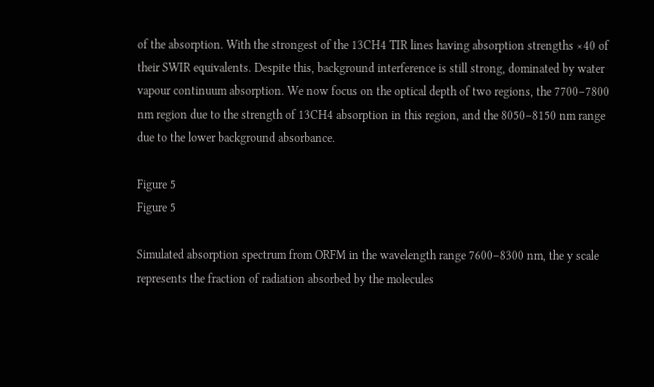of the absorption. With the strongest of the 13CH4 TIR lines having absorption strengths ×40 of their SWIR equivalents. Despite this, background interference is still strong, dominated by water vapour continuum absorption. We now focus on the optical depth of two regions, the 7700–7800 nm region due to the strength of 13CH4 absorption in this region, and the 8050–8150 nm range due to the lower background absorbance.

Figure 5
Figure 5

Simulated absorption spectrum from ORFM in the wavelength range 7600–8300 nm, the y scale represents the fraction of radiation absorbed by the molecules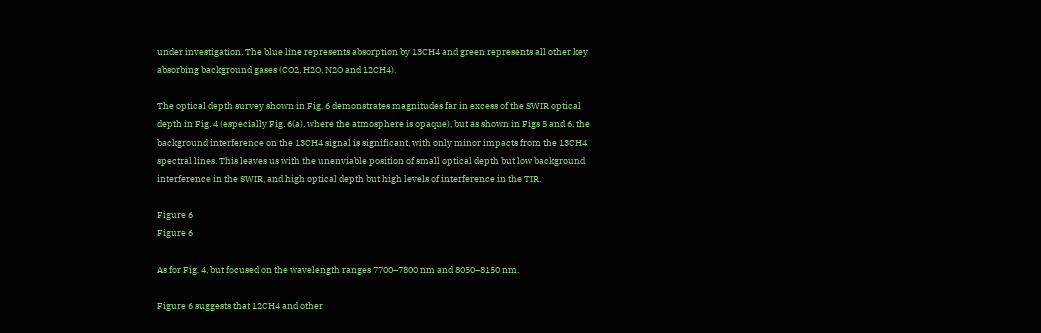under investigation. The blue line represents absorption by 13CH4 and green represents all other key absorbing background gases (CO2, H2O, N2O and 12CH4).

The optical depth survey shown in Fig. 6 demonstrates magnitudes far in excess of the SWIR optical depth in Fig. 4 (especially Fig. 6(a), where the atmosphere is opaque), but as shown in Figs 5 and 6, the background interference on the 13CH4 signal is significant, with only minor impacts from the 13CH4 spectral lines. This leaves us with the unenviable position of small optical depth but low background interference in the SWIR, and high optical depth but high levels of interference in the TIR.

Figure 6
Figure 6

As for Fig. 4, but focused on the wavelength ranges 7700–7800 nm and 8050–8150 nm.

Figure 6 suggests that 12CH4 and other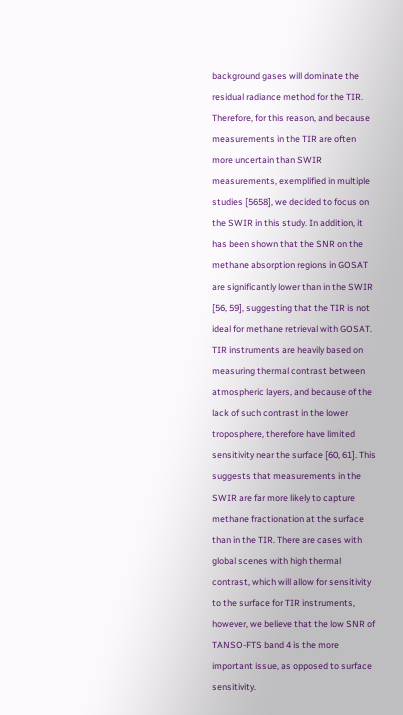background gases will dominate the residual radiance method for the TIR. Therefore, for this reason, and because measurements in the TIR are often more uncertain than SWIR measurements, exemplified in multiple studies [5658], we decided to focus on the SWIR in this study. In addition, it has been shown that the SNR on the methane absorption regions in GOSAT are significantly lower than in the SWIR [56, 59], suggesting that the TIR is not ideal for methane retrieval with GOSAT. TIR instruments are heavily based on measuring thermal contrast between atmospheric layers, and because of the lack of such contrast in the lower troposphere, therefore have limited sensitivity near the surface [60, 61]. This suggests that measurements in the SWIR are far more likely to capture methane fractionation at the surface than in the TIR. There are cases with global scenes with high thermal contrast, which will allow for sensitivity to the surface for TIR instruments, however, we believe that the low SNR of TANSO-FTS band 4 is the more important issue, as opposed to surface sensitivity.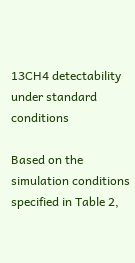13CH4 detectability under standard conditions

Based on the simulation conditions specified in Table 2,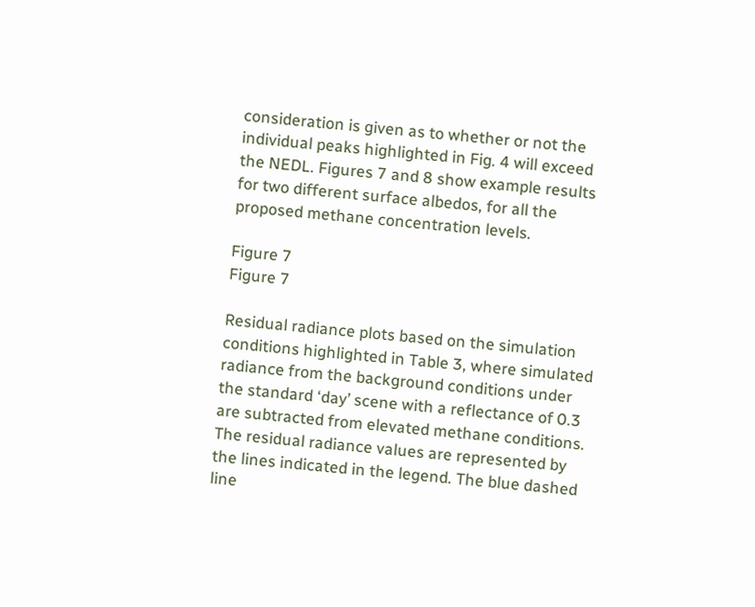consideration is given as to whether or not the individual peaks highlighted in Fig. 4 will exceed the NEDL. Figures 7 and 8 show example results for two different surface albedos, for all the proposed methane concentration levels.

Figure 7
Figure 7

Residual radiance plots based on the simulation conditions highlighted in Table 3, where simulated radiance from the background conditions under the standard ‘day’ scene with a reflectance of 0.3 are subtracted from elevated methane conditions. The residual radiance values are represented by the lines indicated in the legend. The blue dashed line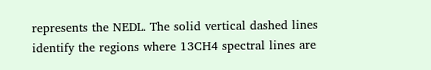represents the NEDL. The solid vertical dashed lines identify the regions where 13CH4 spectral lines are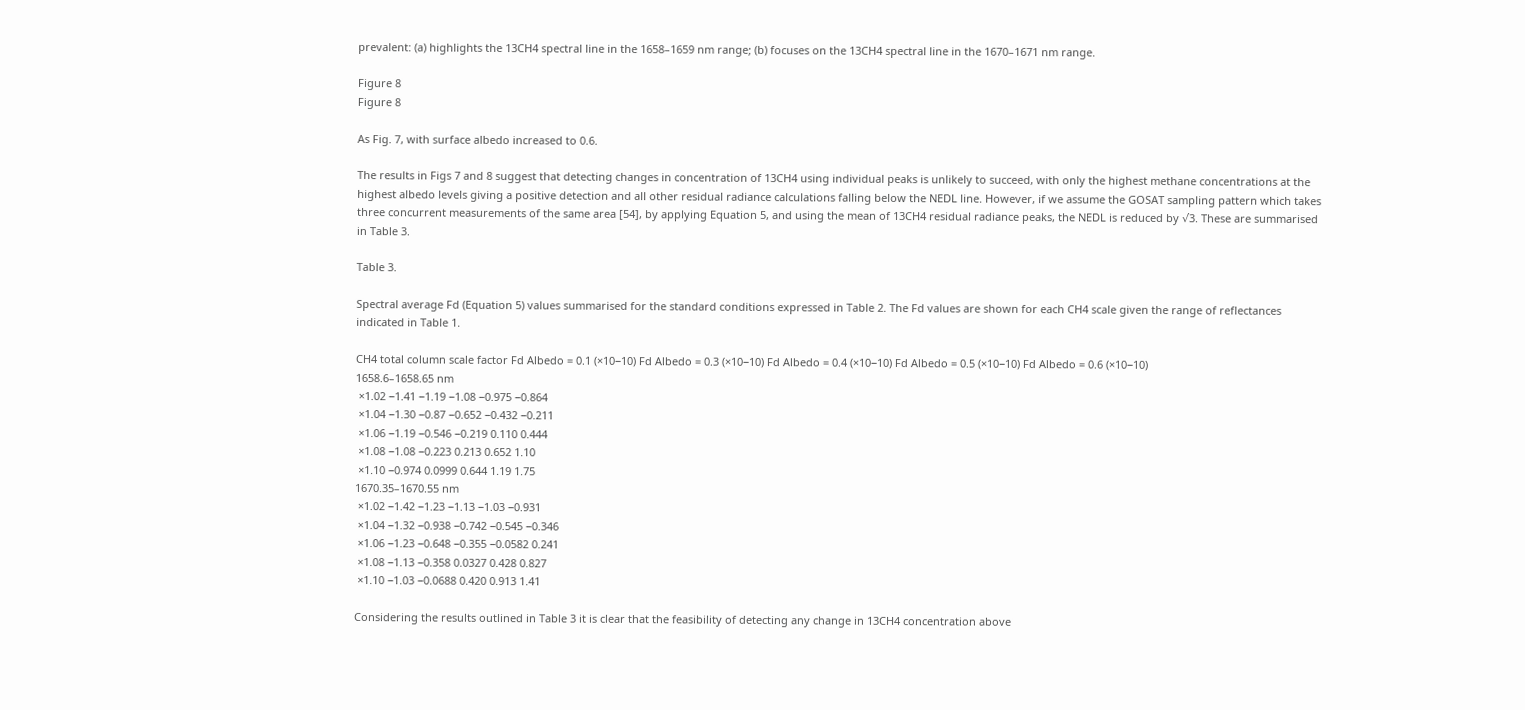prevalent: (a) highlights the 13CH4 spectral line in the 1658–1659 nm range; (b) focuses on the 13CH4 spectral line in the 1670–1671 nm range.

Figure 8
Figure 8

As Fig. 7, with surface albedo increased to 0.6.

The results in Figs 7 and 8 suggest that detecting changes in concentration of 13CH4 using individual peaks is unlikely to succeed, with only the highest methane concentrations at the highest albedo levels giving a positive detection and all other residual radiance calculations falling below the NEDL line. However, if we assume the GOSAT sampling pattern which takes three concurrent measurements of the same area [54], by applying Equation 5, and using the mean of 13CH4 residual radiance peaks, the NEDL is reduced by √3. These are summarised in Table 3.

Table 3.

Spectral average Fd (Equation 5) values summarised for the standard conditions expressed in Table 2. The Fd values are shown for each CH4 scale given the range of reflectances indicated in Table 1.

CH4 total column scale factor Fd Albedo = 0.1 (×10−10) Fd Albedo = 0.3 (×10−10) Fd Albedo = 0.4 (×10−10) Fd Albedo = 0.5 (×10−10) Fd Albedo = 0.6 (×10−10)
1658.6–1658.65 nm
 ×1.02 −1.41 −1.19 −1.08 −0.975 −0.864
 ×1.04 −1.30 −0.87 −0.652 −0.432 −0.211
 ×1.06 −1.19 −0.546 −0.219 0.110 0.444
 ×1.08 −1.08 −0.223 0.213 0.652 1.10
 ×1.10 −0.974 0.0999 0.644 1.19 1.75
1670.35–1670.55 nm
 ×1.02 −1.42 −1.23 −1.13 −1.03 −0.931
 ×1.04 −1.32 −0.938 −0.742 −0.545 −0.346
 ×1.06 −1.23 −0.648 −0.355 −0.0582 0.241
 ×1.08 −1.13 −0.358 0.0327 0.428 0.827
 ×1.10 −1.03 −0.0688 0.420 0.913 1.41

Considering the results outlined in Table 3 it is clear that the feasibility of detecting any change in 13CH4 concentration above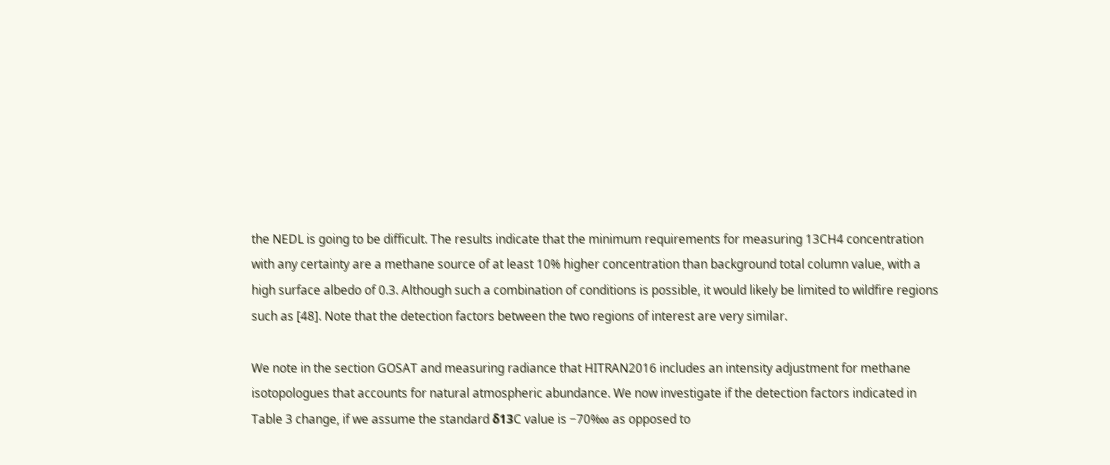the NEDL is going to be difficult. The results indicate that the minimum requirements for measuring 13CH4 concentration with any certainty are a methane source of at least 10% higher concentration than background total column value, with a high surface albedo of 0.3. Although such a combination of conditions is possible, it would likely be limited to wildfire regions such as [48]. Note that the detection factors between the two regions of interest are very similar.

We note in the section GOSAT and measuring radiance that HITRAN2016 includes an intensity adjustment for methane isotopologues that accounts for natural atmospheric abundance. We now investigate if the detection factors indicated in Table 3 change, if we assume the standard δ13C value is −70‱ as opposed to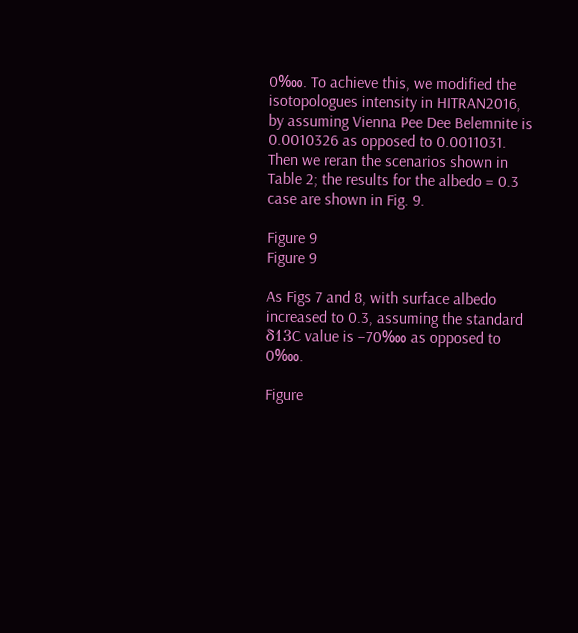0‱. To achieve this, we modified the isotopologues intensity in HITRAN2016, by assuming Vienna Pee Dee Belemnite is 0.0010326 as opposed to 0.0011031. Then we reran the scenarios shown in Table 2; the results for the albedo = 0.3 case are shown in Fig. 9.

Figure 9
Figure 9

As Figs 7 and 8, with surface albedo increased to 0.3, assuming the standard δ13C value is −70‱ as opposed to 0‱.

Figure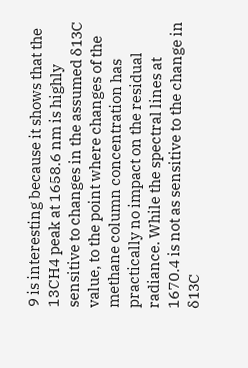9 is interesting because it shows that the 13CH4 peak at 1658.6 nm is highly sensitive to changes in the assumed δ13C value, to the point where changes of the methane column concentration has practically no impact on the residual radiance. While the spectral lines at 1670.4 is not as sensitive to the change in δ13C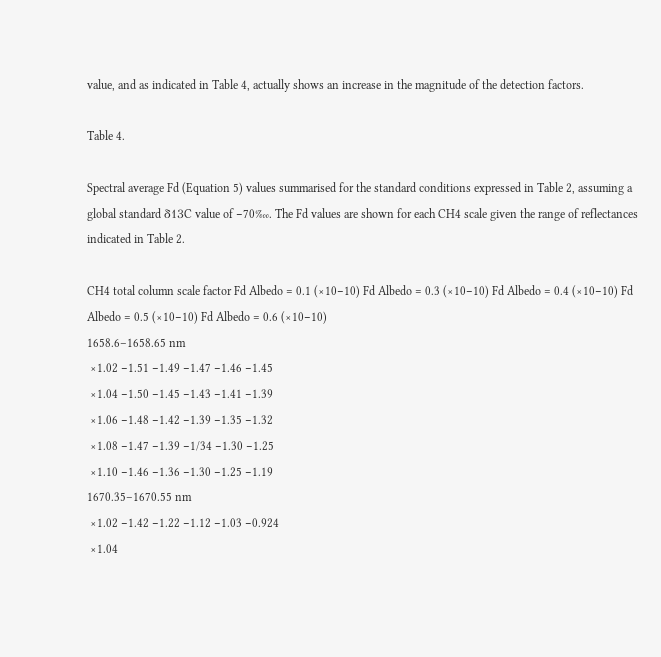value, and as indicated in Table 4, actually shows an increase in the magnitude of the detection factors.

Table 4.

Spectral average Fd (Equation 5) values summarised for the standard conditions expressed in Table 2, assuming a global standard δ13C value of −70‱. The Fd values are shown for each CH4 scale given the range of reflectances indicated in Table 2.

CH4 total column scale factor Fd Albedo = 0.1 (×10−10) Fd Albedo = 0.3 (×10−10) Fd Albedo = 0.4 (×10−10) Fd Albedo = 0.5 (×10−10) Fd Albedo = 0.6 (×10−10)
1658.6–1658.65 nm
 ×1.02 −1.51 −1.49 −1.47 −1.46 −1.45
 ×1.04 −1.50 −1.45 −1.43 −1.41 −1.39
 ×1.06 −1.48 −1.42 −1.39 −1.35 −1.32
 ×1.08 −1.47 −1.39 −1/34 −1.30 −1.25
 ×1.10 −1.46 −1.36 −1.30 −1.25 −1.19
1670.35–1670.55 nm
 ×1.02 −1.42 −1.22 −1.12 −1.03 −0.924
 ×1.04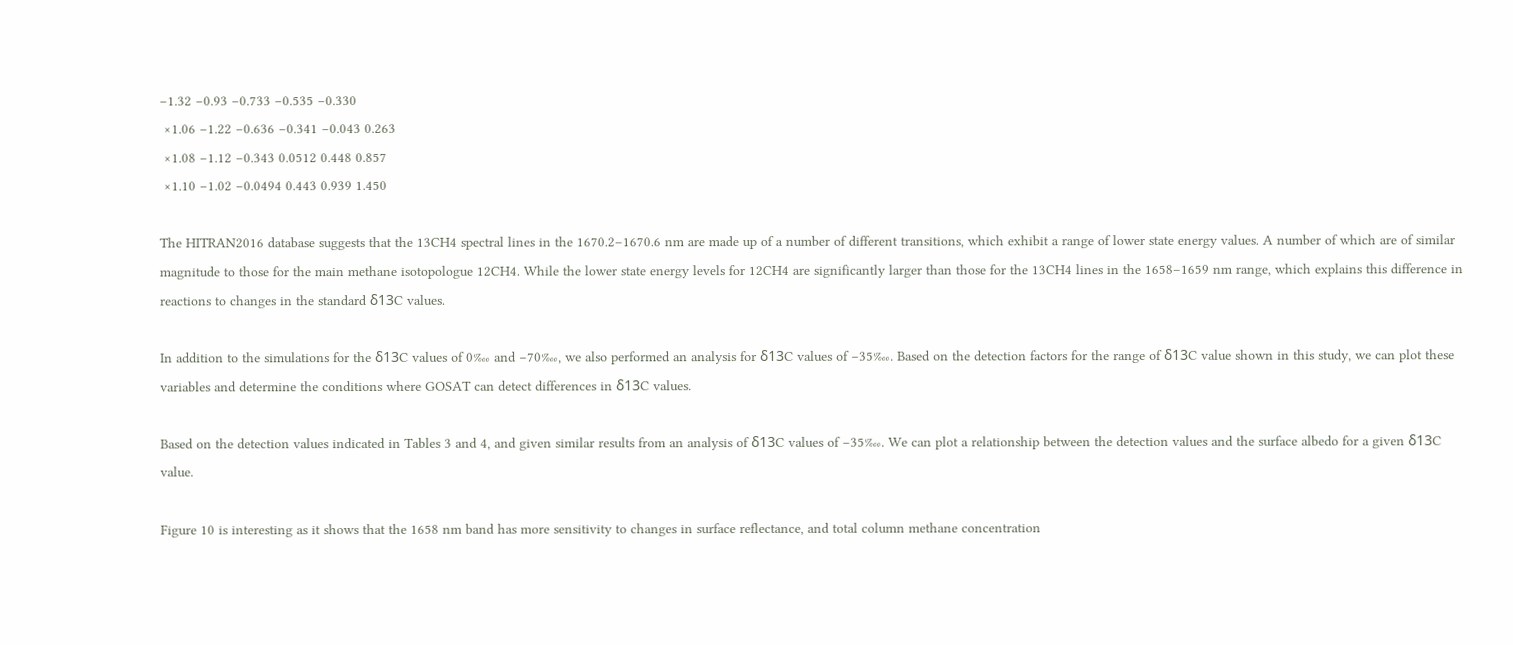−1.32 −0.93 −0.733 −0.535 −0.330
 ×1.06 −1.22 −0.636 −0.341 −0.043 0.263
 ×1.08 −1.12 −0.343 0.0512 0.448 0.857
 ×1.10 −1.02 −0.0494 0.443 0.939 1.450

The HITRAN2016 database suggests that the 13CH4 spectral lines in the 1670.2–1670.6 nm are made up of a number of different transitions, which exhibit a range of lower state energy values. A number of which are of similar magnitude to those for the main methane isotopologue 12CH4. While the lower state energy levels for 12CH4 are significantly larger than those for the 13CH4 lines in the 1658–1659 nm range, which explains this difference in reactions to changes in the standard δ13C values.

In addition to the simulations for the δ13C values of 0‱ and −70‱, we also performed an analysis for δ13C values of −35‱. Based on the detection factors for the range of δ13C value shown in this study, we can plot these variables and determine the conditions where GOSAT can detect differences in δ13C values.

Based on the detection values indicated in Tables 3 and 4, and given similar results from an analysis of δ13C values of −35‱. We can plot a relationship between the detection values and the surface albedo for a given δ13C value.

Figure 10 is interesting as it shows that the 1658 nm band has more sensitivity to changes in surface reflectance, and total column methane concentration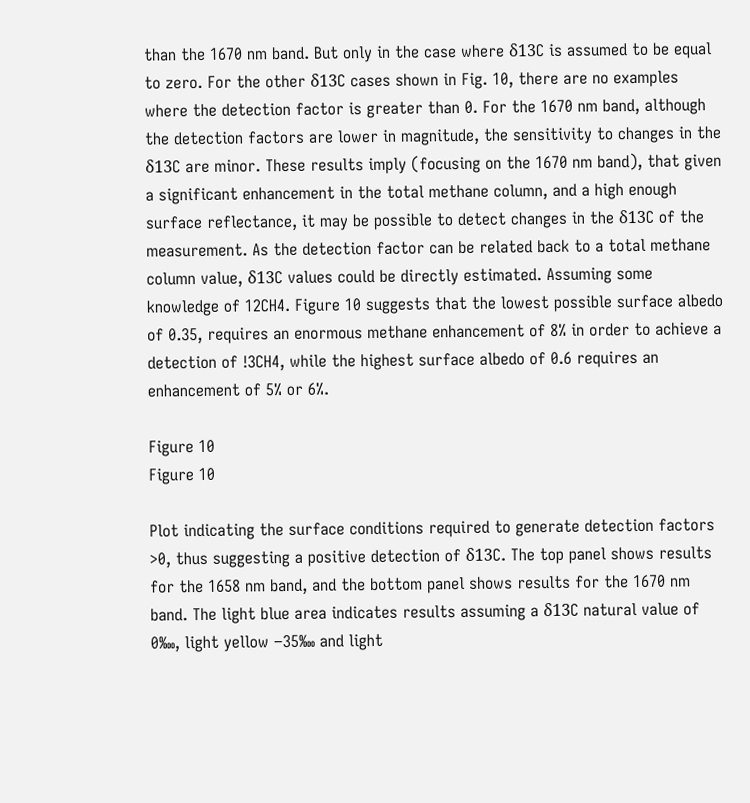than the 1670 nm band. But only in the case where δ13C is assumed to be equal to zero. For the other δ13C cases shown in Fig. 10, there are no examples where the detection factor is greater than 0. For the 1670 nm band, although the detection factors are lower in magnitude, the sensitivity to changes in the δ13C are minor. These results imply (focusing on the 1670 nm band), that given a significant enhancement in the total methane column, and a high enough surface reflectance, it may be possible to detect changes in the δ13C of the measurement. As the detection factor can be related back to a total methane column value, δ13C values could be directly estimated. Assuming some knowledge of 12CH4. Figure 10 suggests that the lowest possible surface albedo of 0.35, requires an enormous methane enhancement of 8% in order to achieve a detection of !3CH4, while the highest surface albedo of 0.6 requires an enhancement of 5% or 6%.

Figure 10
Figure 10

Plot indicating the surface conditions required to generate detection factors >0, thus suggesting a positive detection of δ13C. The top panel shows results for the 1658 nm band, and the bottom panel shows results for the 1670 nm band. The light blue area indicates results assuming a δ13C natural value of 0‱, light yellow −35‱ and light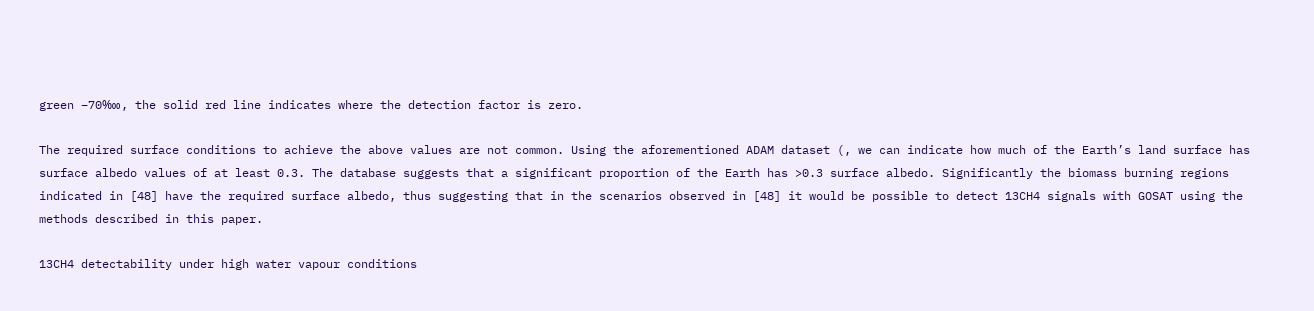green −70‱, the solid red line indicates where the detection factor is zero.

The required surface conditions to achieve the above values are not common. Using the aforementioned ADAM dataset (, we can indicate how much of the Earth’s land surface has surface albedo values of at least 0.3. The database suggests that a significant proportion of the Earth has >0.3 surface albedo. Significantly the biomass burning regions indicated in [48] have the required surface albedo, thus suggesting that in the scenarios observed in [48] it would be possible to detect 13CH4 signals with GOSAT using the methods described in this paper.

13CH4 detectability under high water vapour conditions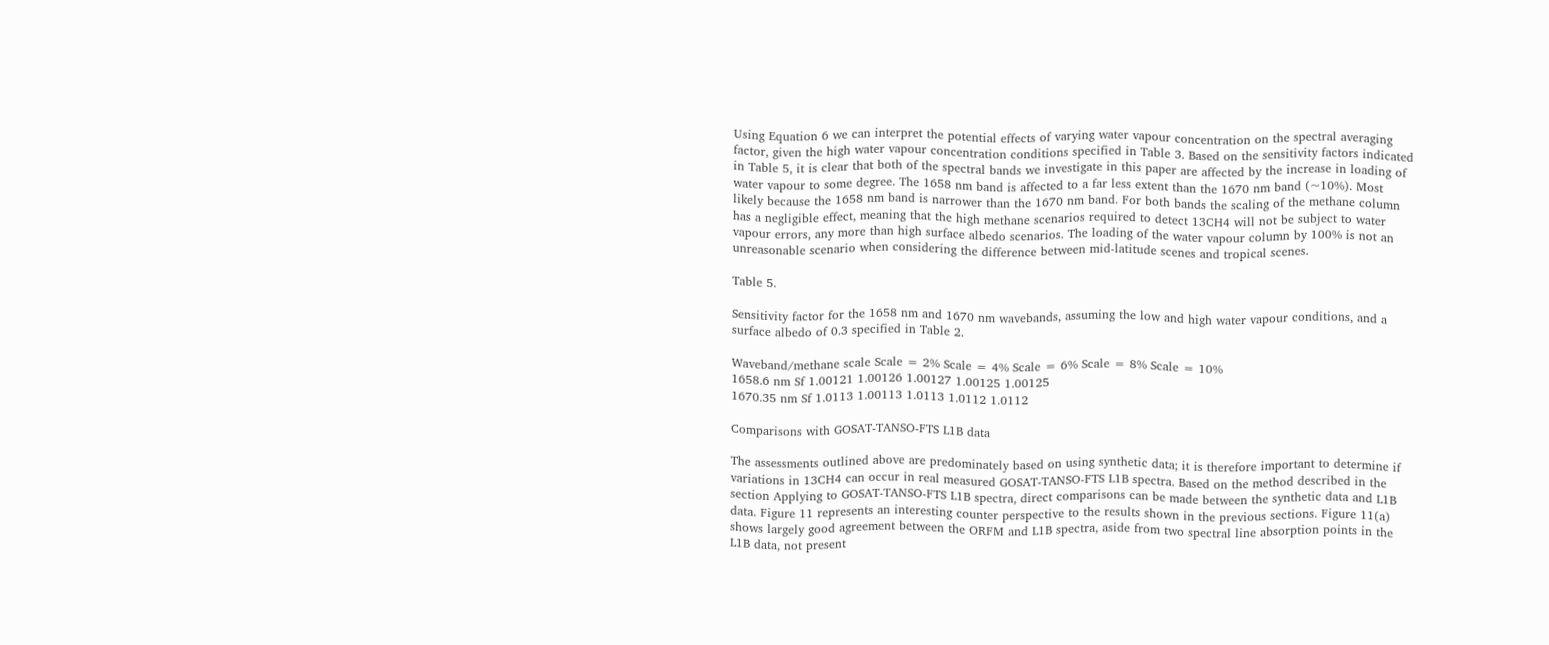Using Equation 6 we can interpret the potential effects of varying water vapour concentration on the spectral averaging factor, given the high water vapour concentration conditions specified in Table 3. Based on the sensitivity factors indicated in Table 5, it is clear that both of the spectral bands we investigate in this paper are affected by the increase in loading of water vapour to some degree. The 1658 nm band is affected to a far less extent than the 1670 nm band (~10%). Most likely because the 1658 nm band is narrower than the 1670 nm band. For both bands the scaling of the methane column has a negligible effect, meaning that the high methane scenarios required to detect 13CH4 will not be subject to water vapour errors, any more than high surface albedo scenarios. The loading of the water vapour column by 100% is not an unreasonable scenario when considering the difference between mid-latitude scenes and tropical scenes.

Table 5.

Sensitivity factor for the 1658 nm and 1670 nm wavebands, assuming the low and high water vapour conditions, and a surface albedo of 0.3 specified in Table 2.

Waveband/methane scale Scale = 2% Scale = 4% Scale = 6% Scale = 8% Scale = 10%
1658.6 nm Sf 1.00121 1.00126 1.00127 1.00125 1.00125
1670.35 nm Sf 1.0113 1.00113 1.0113 1.0112 1.0112

Comparisons with GOSAT-TANSO-FTS L1B data

The assessments outlined above are predominately based on using synthetic data; it is therefore important to determine if variations in 13CH4 can occur in real measured GOSAT-TANSO-FTS L1B spectra. Based on the method described in the section Applying to GOSAT-TANSO-FTS L1B spectra, direct comparisons can be made between the synthetic data and L1B data. Figure 11 represents an interesting counter perspective to the results shown in the previous sections. Figure 11(a) shows largely good agreement between the ORFM and L1B spectra, aside from two spectral line absorption points in the L1B data, not present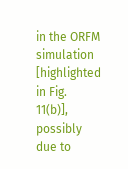in the ORFM simulation [highlighted in Fig. 11(b)], possibly due to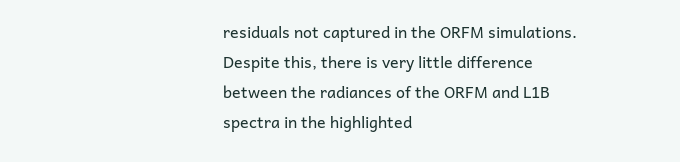residuals not captured in the ORFM simulations. Despite this, there is very little difference between the radiances of the ORFM and L1B spectra in the highlighted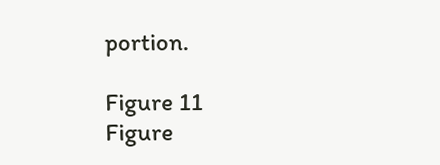portion.

Figure 11
Figure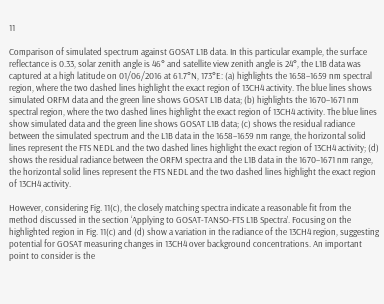11

Comparison of simulated spectrum against GOSAT L1B data. In this particular example, the surface reflectance is 0.33, solar zenith angle is 46° and satellite view zenith angle is 24°, the L1B data was captured at a high latitude on 01/06/2016 at 61.7°N, 173°E: (a) highlights the 1658–1659 nm spectral region, where the two dashed lines highlight the exact region of 13CH4 activity. The blue lines shows simulated ORFM data and the green line shows GOSAT L1B data; (b) highlights the 1670–1671 nm spectral region, where the two dashed lines highlight the exact region of 13CH4 activity. The blue lines show simulated data and the green line shows GOSAT L1B data; (c) shows the residual radiance between the simulated spectrum and the L1B data in the 1658–1659 nm range, the horizontal solid lines represent the FTS NEDL and the two dashed lines highlight the exact region of 13CH4 activity; (d) shows the residual radiance between the ORFM spectra and the L1B data in the 1670–1671 nm range, the horizontal solid lines represent the FTS NEDL and the two dashed lines highlight the exact region of 13CH4 activity.

However, considering Fig. 11(c), the closely matching spectra indicate a reasonable fit from the method discussed in the section ‘Applying to GOSAT-TANSO-FTS L1B Spectra’. Focusing on the highlighted region in Fig. 11(c) and (d) show a variation in the radiance of the 13CH4 region, suggesting potential for GOSAT measuring changes in 13CH4 over background concentrations. An important point to consider is the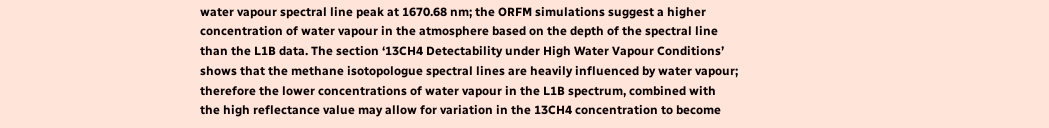water vapour spectral line peak at 1670.68 nm; the ORFM simulations suggest a higher concentration of water vapour in the atmosphere based on the depth of the spectral line than the L1B data. The section ‘13CH4 Detectability under High Water Vapour Conditions’ shows that the methane isotopologue spectral lines are heavily influenced by water vapour; therefore the lower concentrations of water vapour in the L1B spectrum, combined with the high reflectance value may allow for variation in the 13CH4 concentration to become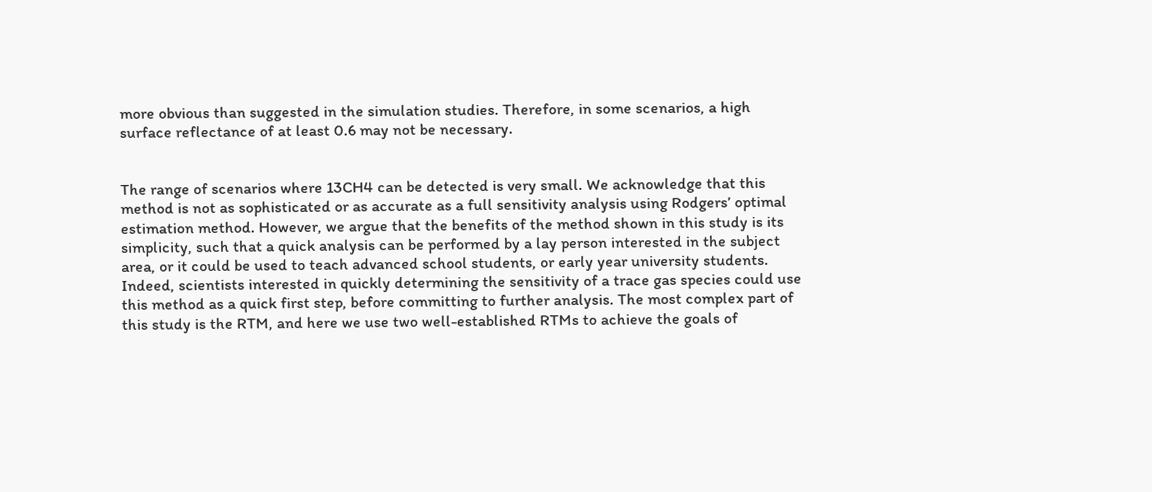more obvious than suggested in the simulation studies. Therefore, in some scenarios, a high surface reflectance of at least 0.6 may not be necessary.


The range of scenarios where 13CH4 can be detected is very small. We acknowledge that this method is not as sophisticated or as accurate as a full sensitivity analysis using Rodgers’ optimal estimation method. However, we argue that the benefits of the method shown in this study is its simplicity, such that a quick analysis can be performed by a lay person interested in the subject area, or it could be used to teach advanced school students, or early year university students. Indeed, scientists interested in quickly determining the sensitivity of a trace gas species could use this method as a quick first step, before committing to further analysis. The most complex part of this study is the RTM, and here we use two well-established RTMs to achieve the goals of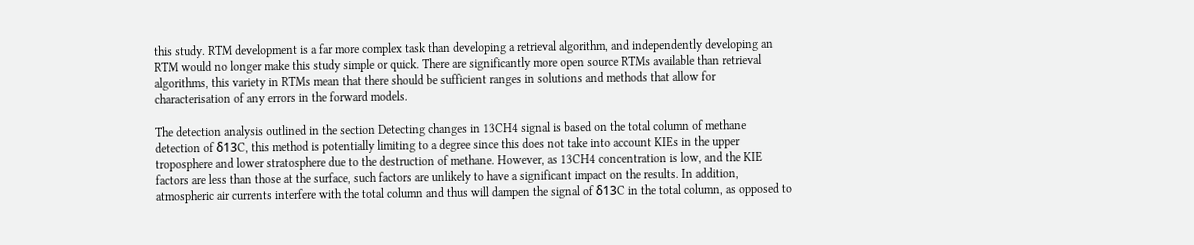this study. RTM development is a far more complex task than developing a retrieval algorithm, and independently developing an RTM would no longer make this study simple or quick. There are significantly more open source RTMs available than retrieval algorithms, this variety in RTMs mean that there should be sufficient ranges in solutions and methods that allow for characterisation of any errors in the forward models.

The detection analysis outlined in the section Detecting changes in 13CH4 signal is based on the total column of methane detection of δ13C, this method is potentially limiting to a degree since this does not take into account KIEs in the upper troposphere and lower stratosphere due to the destruction of methane. However, as 13CH4 concentration is low, and the KIE factors are less than those at the surface, such factors are unlikely to have a significant impact on the results. In addition, atmospheric air currents interfere with the total column and thus will dampen the signal of δ13C in the total column, as opposed to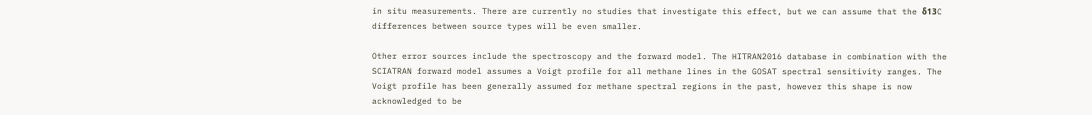in situ measurements. There are currently no studies that investigate this effect, but we can assume that the δ13C differences between source types will be even smaller.

Other error sources include the spectroscopy and the forward model. The HITRAN2016 database in combination with the SCIATRAN forward model assumes a Voigt profile for all methane lines in the GOSAT spectral sensitivity ranges. The Voigt profile has been generally assumed for methane spectral regions in the past, however this shape is now acknowledged to be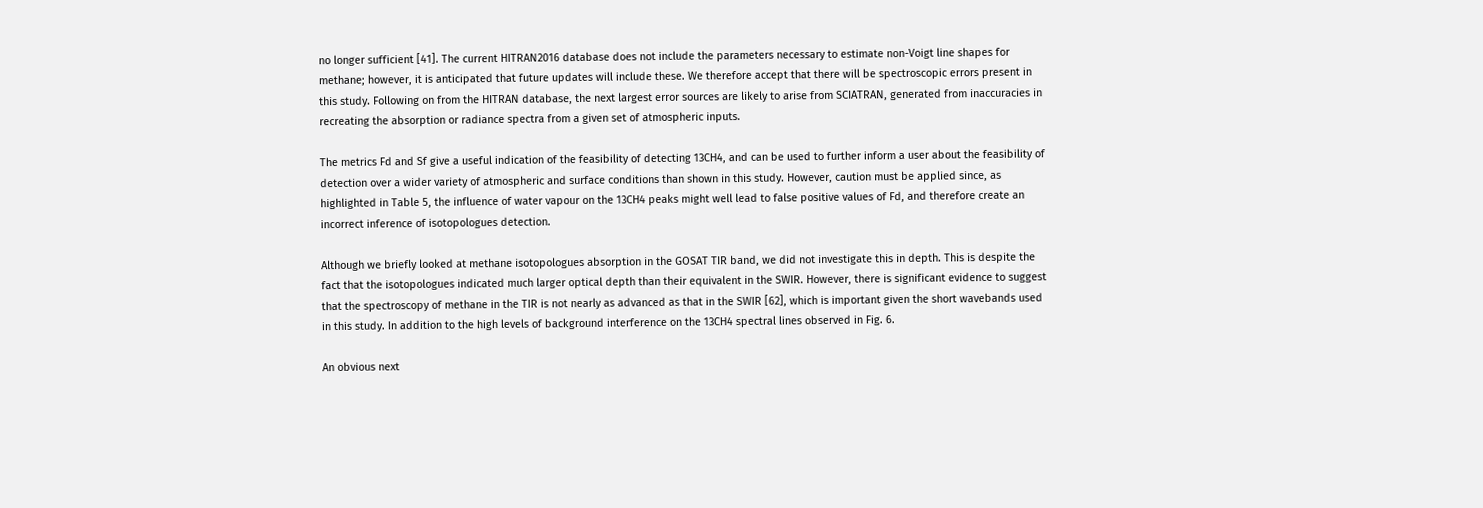no longer sufficient [41]. The current HITRAN2016 database does not include the parameters necessary to estimate non-Voigt line shapes for methane; however, it is anticipated that future updates will include these. We therefore accept that there will be spectroscopic errors present in this study. Following on from the HITRAN database, the next largest error sources are likely to arise from SCIATRAN, generated from inaccuracies in recreating the absorption or radiance spectra from a given set of atmospheric inputs.

The metrics Fd and Sf give a useful indication of the feasibility of detecting 13CH4, and can be used to further inform a user about the feasibility of detection over a wider variety of atmospheric and surface conditions than shown in this study. However, caution must be applied since, as highlighted in Table 5, the influence of water vapour on the 13CH4 peaks might well lead to false positive values of Fd, and therefore create an incorrect inference of isotopologues detection.

Although we briefly looked at methane isotopologues absorption in the GOSAT TIR band, we did not investigate this in depth. This is despite the fact that the isotopologues indicated much larger optical depth than their equivalent in the SWIR. However, there is significant evidence to suggest that the spectroscopy of methane in the TIR is not nearly as advanced as that in the SWIR [62], which is important given the short wavebands used in this study. In addition to the high levels of background interference on the 13CH4 spectral lines observed in Fig. 6.

An obvious next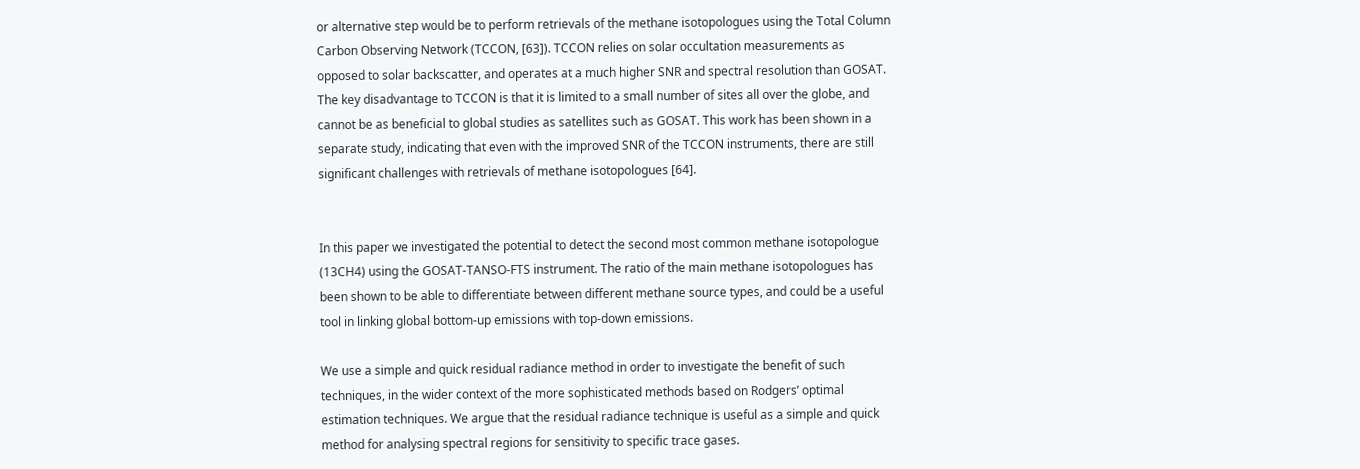or alternative step would be to perform retrievals of the methane isotopologues using the Total Column Carbon Observing Network (TCCON, [63]). TCCON relies on solar occultation measurements as opposed to solar backscatter, and operates at a much higher SNR and spectral resolution than GOSAT. The key disadvantage to TCCON is that it is limited to a small number of sites all over the globe, and cannot be as beneficial to global studies as satellites such as GOSAT. This work has been shown in a separate study, indicating that even with the improved SNR of the TCCON instruments, there are still significant challenges with retrievals of methane isotopologues [64].


In this paper we investigated the potential to detect the second most common methane isotopologue (13CH4) using the GOSAT-TANSO-FTS instrument. The ratio of the main methane isotopologues has been shown to be able to differentiate between different methane source types, and could be a useful tool in linking global bottom-up emissions with top-down emissions.

We use a simple and quick residual radiance method in order to investigate the benefit of such techniques, in the wider context of the more sophisticated methods based on Rodgers’ optimal estimation techniques. We argue that the residual radiance technique is useful as a simple and quick method for analysing spectral regions for sensitivity to specific trace gases.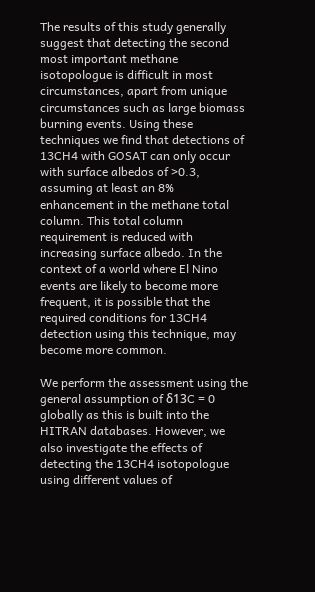The results of this study generally suggest that detecting the second most important methane isotopologue is difficult in most circumstances, apart from unique circumstances such as large biomass burning events. Using these techniques we find that detections of 13CH4 with GOSAT can only occur with surface albedos of >0.3, assuming at least an 8% enhancement in the methane total column. This total column requirement is reduced with increasing surface albedo. In the context of a world where El Nino events are likely to become more frequent, it is possible that the required conditions for 13CH4 detection using this technique, may become more common.

We perform the assessment using the general assumption of δ13C = 0 globally as this is built into the HITRAN databases. However, we also investigate the effects of detecting the 13CH4 isotopologue using different values of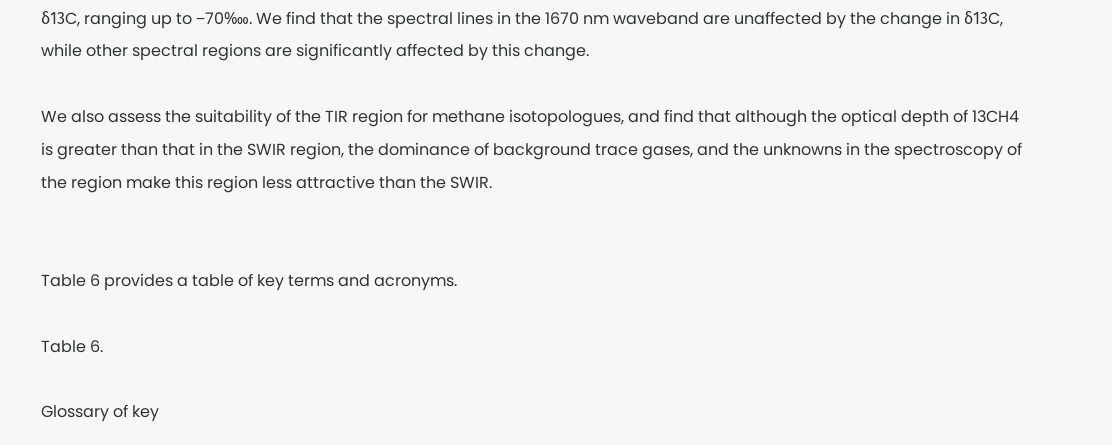δ13C, ranging up to −70‱. We find that the spectral lines in the 1670 nm waveband are unaffected by the change in δ13C, while other spectral regions are significantly affected by this change.

We also assess the suitability of the TIR region for methane isotopologues, and find that although the optical depth of 13CH4 is greater than that in the SWIR region, the dominance of background trace gases, and the unknowns in the spectroscopy of the region make this region less attractive than the SWIR.


Table 6 provides a table of key terms and acronyms.

Table 6.

Glossary of key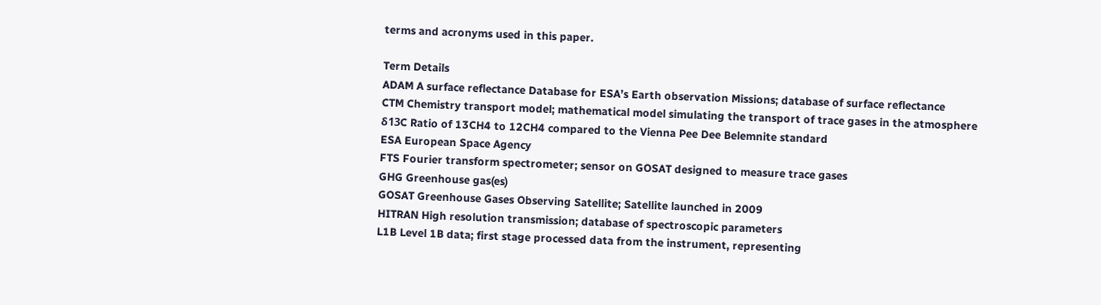terms and acronyms used in this paper.

Term Details
ADAM A surface reflectance Database for ESA’s Earth observation Missions; database of surface reflectance
CTM Chemistry transport model; mathematical model simulating the transport of trace gases in the atmosphere
δ13C Ratio of 13CH4 to 12CH4 compared to the Vienna Pee Dee Belemnite standard
ESA European Space Agency
FTS Fourier transform spectrometer; sensor on GOSAT designed to measure trace gases
GHG Greenhouse gas(es)
GOSAT Greenhouse Gases Observing Satellite; Satellite launched in 2009
HITRAN High resolution transmission; database of spectroscopic parameters
L1B Level 1B data; first stage processed data from the instrument, representing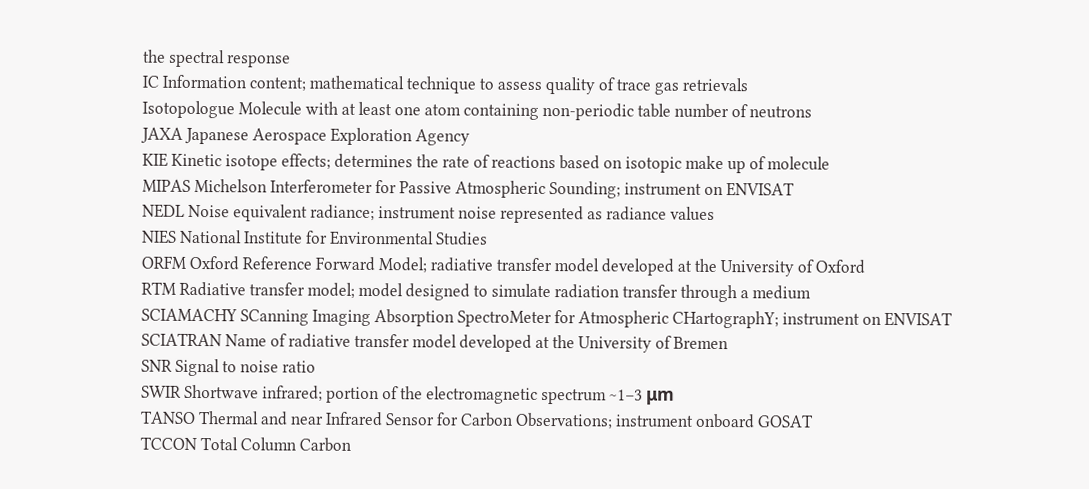the spectral response
IC Information content; mathematical technique to assess quality of trace gas retrievals
Isotopologue Molecule with at least one atom containing non-periodic table number of neutrons
JAXA Japanese Aerospace Exploration Agency
KIE Kinetic isotope effects; determines the rate of reactions based on isotopic make up of molecule
MIPAS Michelson Interferometer for Passive Atmospheric Sounding; instrument on ENVISAT
NEDL Noise equivalent radiance; instrument noise represented as radiance values
NIES National Institute for Environmental Studies
ORFM Oxford Reference Forward Model; radiative transfer model developed at the University of Oxford
RTM Radiative transfer model; model designed to simulate radiation transfer through a medium
SCIAMACHY SCanning Imaging Absorption SpectroMeter for Atmospheric CHartographY; instrument on ENVISAT
SCIATRAN Name of radiative transfer model developed at the University of Bremen
SNR Signal to noise ratio
SWIR Shortwave infrared; portion of the electromagnetic spectrum ~1–3 μm
TANSO Thermal and near Infrared Sensor for Carbon Observations; instrument onboard GOSAT
TCCON Total Column Carbon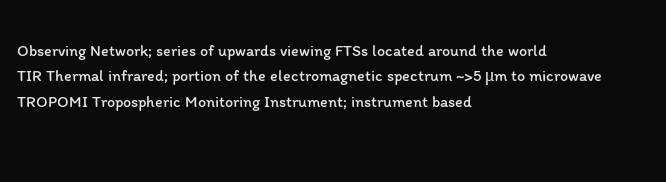Observing Network; series of upwards viewing FTSs located around the world
TIR Thermal infrared; portion of the electromagnetic spectrum ~>5 μm to microwave
TROPOMI Tropospheric Monitoring Instrument; instrument based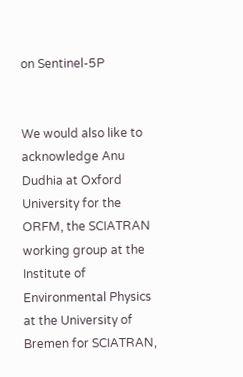on Sentinel-5P


We would also like to acknowledge Anu Dudhia at Oxford University for the ORFM, the SCIATRAN working group at the Institute of Environmental Physics at the University of Bremen for SCIATRAN,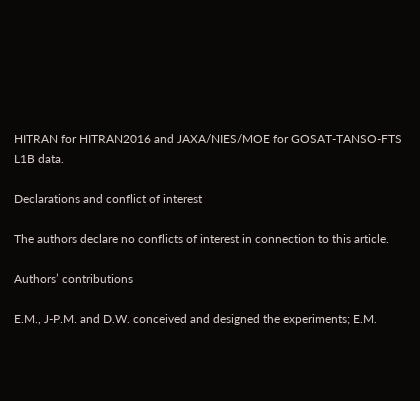HITRAN for HITRAN2016 and JAXA/NIES/MOE for GOSAT-TANSO-FTS L1B data.

Declarations and conflict of interest

The authors declare no conflicts of interest in connection to this article.

Authors’ contributions

E.M., J-P.M. and D.W. conceived and designed the experiments; E.M.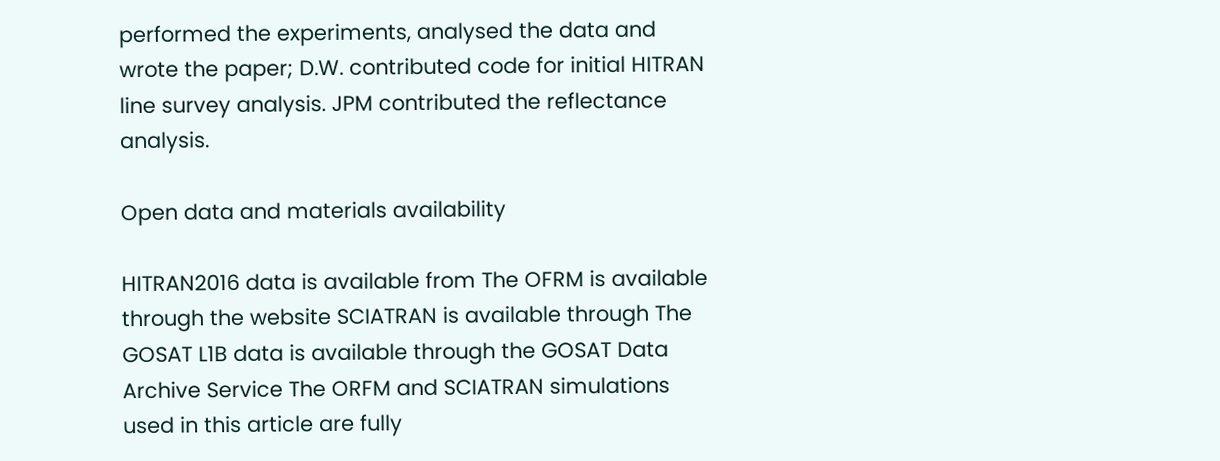performed the experiments, analysed the data and wrote the paper; D.W. contributed code for initial HITRAN line survey analysis. JPM contributed the reflectance analysis.

Open data and materials availability

HITRAN2016 data is available from The OFRM is available through the website SCIATRAN is available through The GOSAT L1B data is available through the GOSAT Data Archive Service The ORFM and SCIATRAN simulations used in this article are fully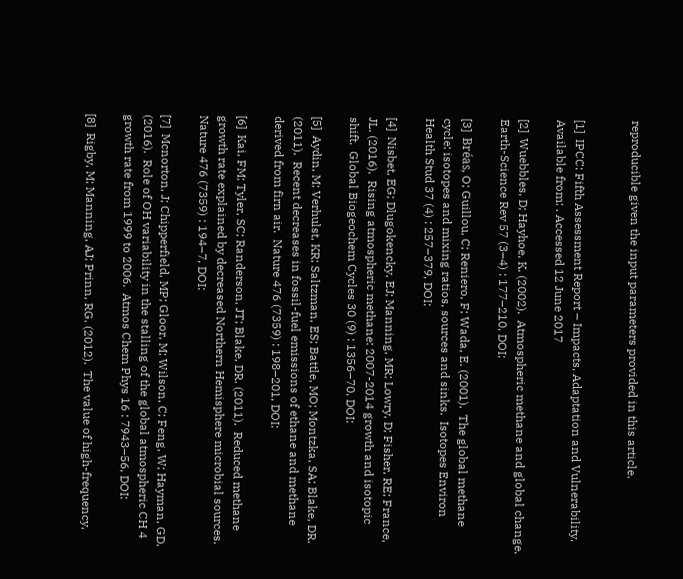reproducible given the input parameters provided in this article.


[1]  IPCC: Fifth Assessment Report – Impacts, Adaptation and Vulnerability. Available from: . Accessed 12 June 2017

[2]  Wuebbles, D; Hayhoe, K. (2002).  Atmospheric methane and global change.  Earth-Science Rev 57 (3–4) : 177–210, DOI:

[3]  Bréas, O; Guillou, C; Reniero, F; Wada, E. (2001).  The global methane cycle: isotopes and mixing ratios, sources and sinks.  Isotopes Environ Health Stud 37 (4) : 257–379, DOI:

[4]  Nisbet, EG; Dlugokencky, EJ; Manning, MR; Lowry, D; Fisher, RE; France, JL. (2016).  Rising atmospheric methane: 2007-2014 growth and isotopic shift.  Global Biogeochem Cycles 30 (9) : 1356–70, DOI:

[5]  Aydin, M; Verhulst, KR; Saltzman, ES; Battle, MO; Montzka, SA; Blake, DR. (2011).  Recent decreases in fossil-fuel emissions of ethane and methane derived from firn air.  Nature 476 (7359) : 198–201, DOI:

[6]  Kai, FM; Tyler, SC; Randerson, JT; Blake, DR. (2011).  Reduced methane growth rate explained by decreased Northern Hemisphere microbial sources.  Nature 476 (7359) : 194–7, DOI:

[7]  Mcnorton, J; Chipperfield, MP; Gloor, M; Wilson, C; Feng, W; Hayman, GD. (2016).  Role of OH variability in the stalling of the global atmospheric CH 4 growth rate from 1999 to 2006.  Atmos Chem Phys 16 : 7943–56, DOI:

[8]  Rigby, M; Manning, AJ; Prinn, RG. (2012).  The value of high-frequency,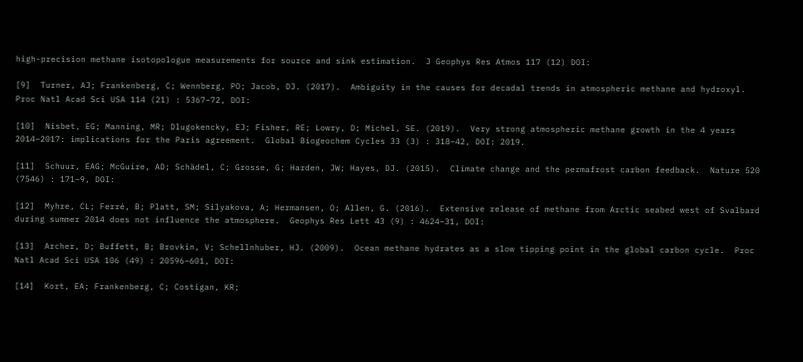high-precision methane isotopologue measurements for source and sink estimation.  J Geophys Res Atmos 117 (12) DOI:

[9]  Turner, AJ; Frankenberg, C; Wennberg, PO; Jacob, DJ. (2017).  Ambiguity in the causes for decadal trends in atmospheric methane and hydroxyl.  Proc Natl Acad Sci USA 114 (21) : 5367–72, DOI:

[10]  Nisbet, EG; Manning, MR; Dlugokencky, EJ; Fisher, RE; Lowry, D; Michel, SE. (2019).  Very strong atmospheric methane growth in the 4 years 2014–2017: implications for the Paris agreement.  Global Biogeochem Cycles 33 (3) : 318–42, DOI: 2019.

[11]  Schuur, EAG; McGuire, AD; Schädel, C; Grosse, G; Harden, JW; Hayes, DJ. (2015).  Climate change and the permafrost carbon feedback.  Nature 520 (7546) : 171–9, DOI:

[12]  Myhre, CL; Ferré, B; Platt, SM; Silyakova, A; Hermansen, O; Allen, G. (2016).  Extensive release of methane from Arctic seabed west of Svalbard during summer 2014 does not influence the atmosphere.  Geophys Res Lett 43 (9) : 4624–31, DOI:

[13]  Archer, D; Buffett, B; Brovkin, V; Schellnhuber, HJ. (2009).  Ocean methane hydrates as a slow tipping point in the global carbon cycle.  Proc Natl Acad Sci USA 106 (49) : 20596–601, DOI:

[14]  Kort, EA; Frankenberg, C; Costigan, KR;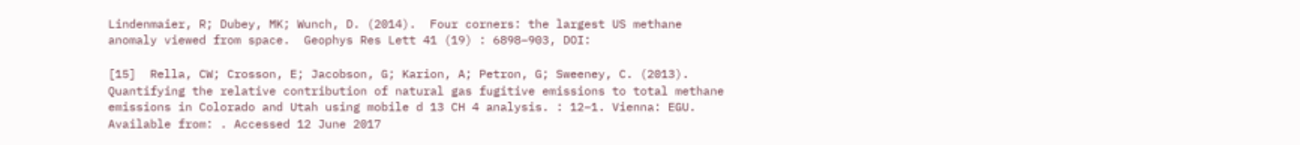Lindenmaier, R; Dubey, MK; Wunch, D. (2014).  Four corners: the largest US methane anomaly viewed from space.  Geophys Res Lett 41 (19) : 6898–903, DOI:

[15]  Rella, CW; Crosson, E; Jacobson, G; Karion, A; Petron, G; Sweeney, C. (2013).  Quantifying the relative contribution of natural gas fugitive emissions to total methane emissions in Colorado and Utah using mobile d 13 CH 4 analysis. : 12–1. Vienna: EGU. Available from: . Accessed 12 June 2017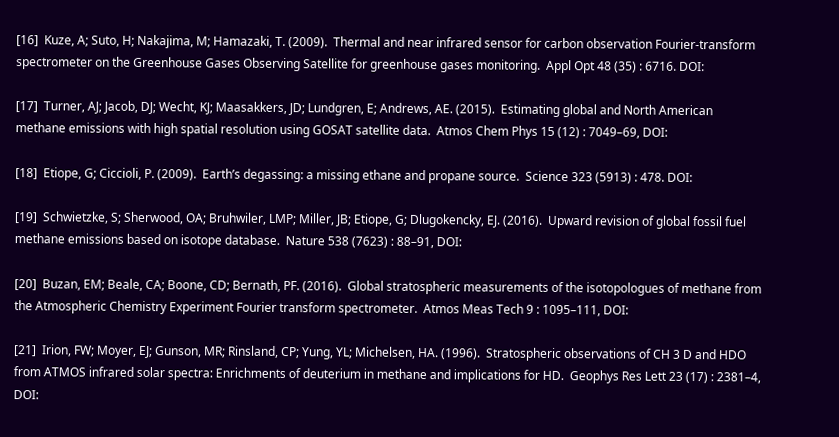[16]  Kuze, A; Suto, H; Nakajima, M; Hamazaki, T. (2009).  Thermal and near infrared sensor for carbon observation Fourier-transform spectrometer on the Greenhouse Gases Observing Satellite for greenhouse gases monitoring.  Appl Opt 48 (35) : 6716. DOI:

[17]  Turner, AJ; Jacob, DJ; Wecht, KJ; Maasakkers, JD; Lundgren, E; Andrews, AE. (2015).  Estimating global and North American methane emissions with high spatial resolution using GOSAT satellite data.  Atmos Chem Phys 15 (12) : 7049–69, DOI:

[18]  Etiope, G; Ciccioli, P. (2009).  Earth’s degassing: a missing ethane and propane source.  Science 323 (5913) : 478. DOI:

[19]  Schwietzke, S; Sherwood, OA; Bruhwiler, LMP; Miller, JB; Etiope, G; Dlugokencky, EJ. (2016).  Upward revision of global fossil fuel methane emissions based on isotope database.  Nature 538 (7623) : 88–91, DOI:

[20]  Buzan, EM; Beale, CA; Boone, CD; Bernath, PF. (2016).  Global stratospheric measurements of the isotopologues of methane from the Atmospheric Chemistry Experiment Fourier transform spectrometer.  Atmos Meas Tech 9 : 1095–111, DOI:

[21]  Irion, FW; Moyer, EJ; Gunson, MR; Rinsland, CP; Yung, YL; Michelsen, HA. (1996).  Stratospheric observations of CH 3 D and HDO from ATMOS infrared solar spectra: Enrichments of deuterium in methane and implications for HD.  Geophys Res Lett 23 (17) : 2381–4, DOI: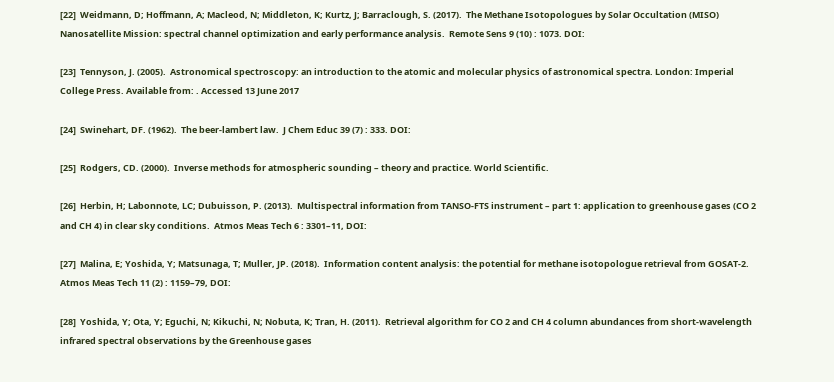[22]  Weidmann, D; Hoffmann, A; Macleod, N; Middleton, K; Kurtz, J; Barraclough, S. (2017).  The Methane Isotopologues by Solar Occultation (MISO) Nanosatellite Mission: spectral channel optimization and early performance analysis.  Remote Sens 9 (10) : 1073. DOI:

[23]  Tennyson, J. (2005).  Astronomical spectroscopy: an introduction to the atomic and molecular physics of astronomical spectra. London: Imperial College Press. Available from: . Accessed 13 June 2017

[24]  Swinehart, DF. (1962).  The beer-lambert law.  J Chem Educ 39 (7) : 333. DOI:

[25]  Rodgers, CD. (2000).  Inverse methods for atmospheric sounding – theory and practice. World Scientific.

[26]  Herbin, H; Labonnote, LC; Dubuisson, P. (2013).  Multispectral information from TANSO-FTS instrument – part 1: application to greenhouse gases (CO 2 and CH 4) in clear sky conditions.  Atmos Meas Tech 6 : 3301–11, DOI:

[27]  Malina, E; Yoshida, Y; Matsunaga, T; Muller, JP. (2018).  Information content analysis: the potential for methane isotopologue retrieval from GOSAT-2.  Atmos Meas Tech 11 (2) : 1159–79, DOI:

[28]  Yoshida, Y; Ota, Y; Eguchi, N; Kikuchi, N; Nobuta, K; Tran, H. (2011).  Retrieval algorithm for CO 2 and CH 4 column abundances from short-wavelength infrared spectral observations by the Greenhouse gases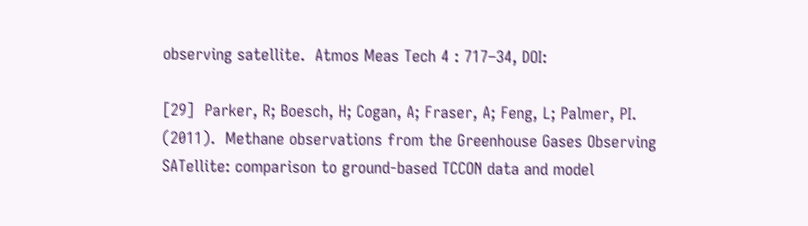observing satellite.  Atmos Meas Tech 4 : 717–34, DOI:

[29]  Parker, R; Boesch, H; Cogan, A; Fraser, A; Feng, L; Palmer, PI. (2011).  Methane observations from the Greenhouse Gases Observing SATellite: comparison to ground-based TCCON data and model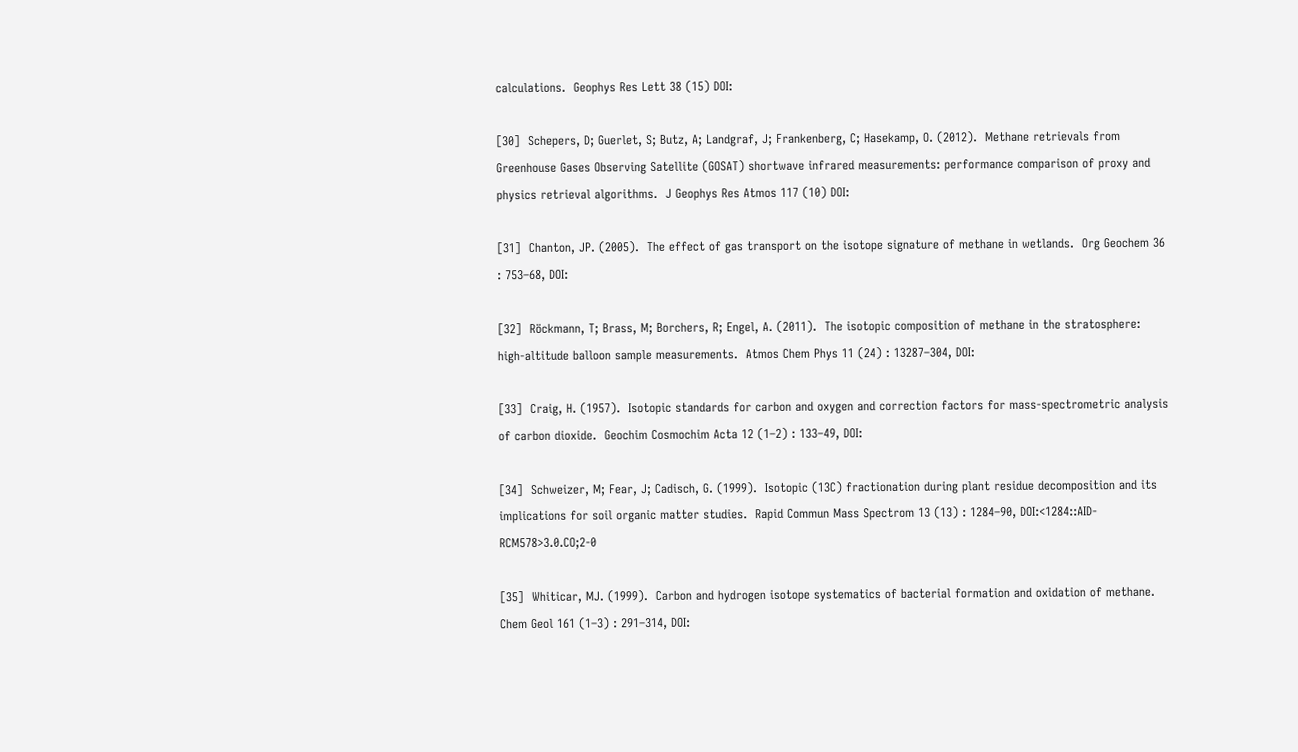calculations.  Geophys Res Lett 38 (15) DOI:

[30]  Schepers, D; Guerlet, S; Butz, A; Landgraf, J; Frankenberg, C; Hasekamp, O. (2012).  Methane retrievals from Greenhouse Gases Observing Satellite (GOSAT) shortwave infrared measurements: performance comparison of proxy and physics retrieval algorithms.  J Geophys Res Atmos 117 (10) DOI:

[31]  Chanton, JP. (2005).  The effect of gas transport on the isotope signature of methane in wetlands.  Org Geochem 36 : 753–68, DOI:

[32]  Röckmann, T; Brass, M; Borchers, R; Engel, A. (2011).  The isotopic composition of methane in the stratosphere: high-altitude balloon sample measurements.  Atmos Chem Phys 11 (24) : 13287–304, DOI:

[33]  Craig, H. (1957).  Isotopic standards for carbon and oxygen and correction factors for mass-spectrometric analysis of carbon dioxide.  Geochim Cosmochim Acta 12 (1–2) : 133–49, DOI:

[34]  Schweizer, M; Fear, J; Cadisch, G. (1999).  Isotopic (13C) fractionation during plant residue decomposition and its implications for soil organic matter studies.  Rapid Commun Mass Spectrom 13 (13) : 1284–90, DOI:<1284::AID-RCM578>3.0.CO;2-0

[35]  Whiticar, MJ. (1999).  Carbon and hydrogen isotope systematics of bacterial formation and oxidation of methane.  Chem Geol 161 (1–3) : 291–314, DOI: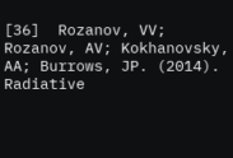[36]  Rozanov, VV; Rozanov, AV; Kokhanovsky, AA; Burrows, JP. (2014).  Radiative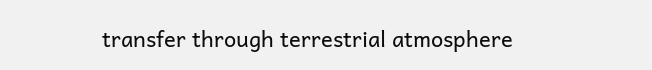transfer through terrestrial atmosphere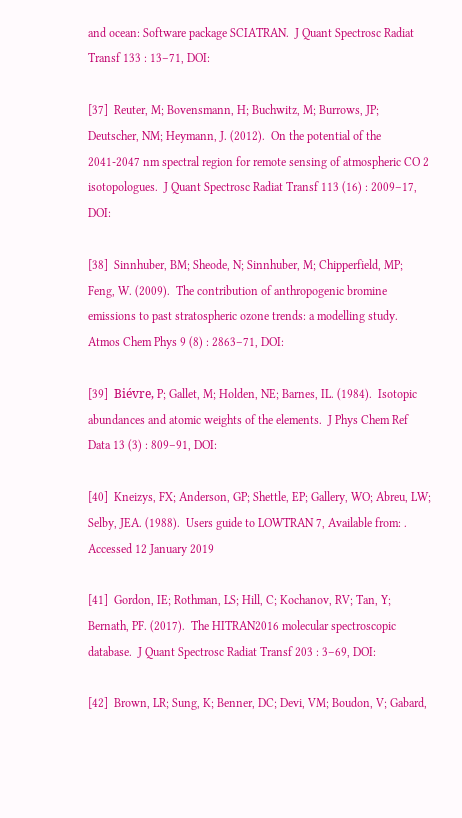and ocean: Software package SCIATRAN.  J Quant Spectrosc Radiat Transf 133 : 13–71, DOI:

[37]  Reuter, M; Bovensmann, H; Buchwitz, M; Burrows, JP; Deutscher, NM; Heymann, J. (2012).  On the potential of the 2041-2047 nm spectral region for remote sensing of atmospheric CO 2 isotopologues.  J Quant Spectrosc Radiat Transf 113 (16) : 2009–17, DOI:

[38]  Sinnhuber, BM; Sheode, N; Sinnhuber, M; Chipperfield, MP; Feng, W. (2009).  The contribution of anthropogenic bromine emissions to past stratospheric ozone trends: a modelling study.  Atmos Chem Phys 9 (8) : 2863–71, DOI:

[39]  Biévre, P; Gallet, M; Holden, NE; Barnes, IL. (1984).  Isotopic abundances and atomic weights of the elements.  J Phys Chem Ref Data 13 (3) : 809–91, DOI:

[40]  Kneizys, FX; Anderson, GP; Shettle, EP; Gallery, WO; Abreu, LW; Selby, JEA. (1988).  Users guide to LOWTRAN 7, Available from: . Accessed 12 January 2019

[41]  Gordon, IE; Rothman, LS; Hill, C; Kochanov, RV; Tan, Y; Bernath, PF. (2017).  The HITRAN2016 molecular spectroscopic database.  J Quant Spectrosc Radiat Transf 203 : 3–69, DOI:

[42]  Brown, LR; Sung, K; Benner, DC; Devi, VM; Boudon, V; Gabard,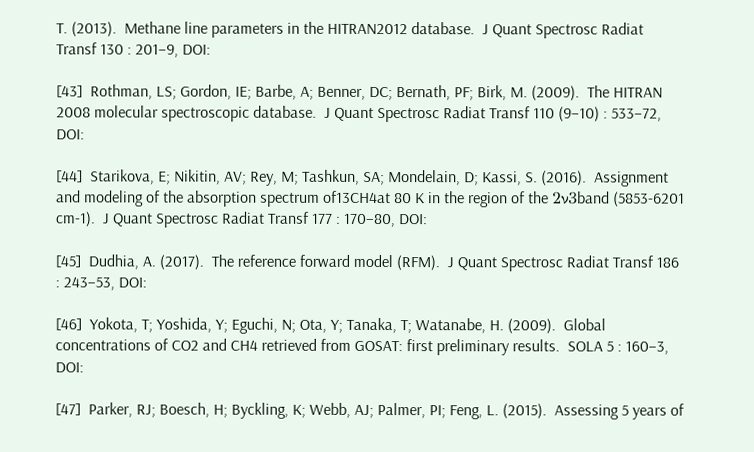T. (2013).  Methane line parameters in the HITRAN2012 database.  J Quant Spectrosc Radiat Transf 130 : 201–9, DOI:

[43]  Rothman, LS; Gordon, IE; Barbe, A; Benner, DC; Bernath, PF; Birk, M. (2009).  The HITRAN 2008 molecular spectroscopic database.  J Quant Spectrosc Radiat Transf 110 (9–10) : 533–72, DOI:

[44]  Starikova, E; Nikitin, AV; Rey, M; Tashkun, SA; Mondelain, D; Kassi, S. (2016).  Assignment and modeling of the absorption spectrum of13CH4at 80 K in the region of the 2ν3band (5853-6201 cm-1).  J Quant Spectrosc Radiat Transf 177 : 170–80, DOI:

[45]  Dudhia, A. (2017).  The reference forward model (RFM).  J Quant Spectrosc Radiat Transf 186 : 243–53, DOI:

[46]  Yokota, T; Yoshida, Y; Eguchi, N; Ota, Y; Tanaka, T; Watanabe, H. (2009).  Global concentrations of CO2 and CH4 retrieved from GOSAT: first preliminary results.  SOLA 5 : 160–3, DOI:

[47]  Parker, RJ; Boesch, H; Byckling, K; Webb, AJ; Palmer, PI; Feng, L. (2015).  Assessing 5 years of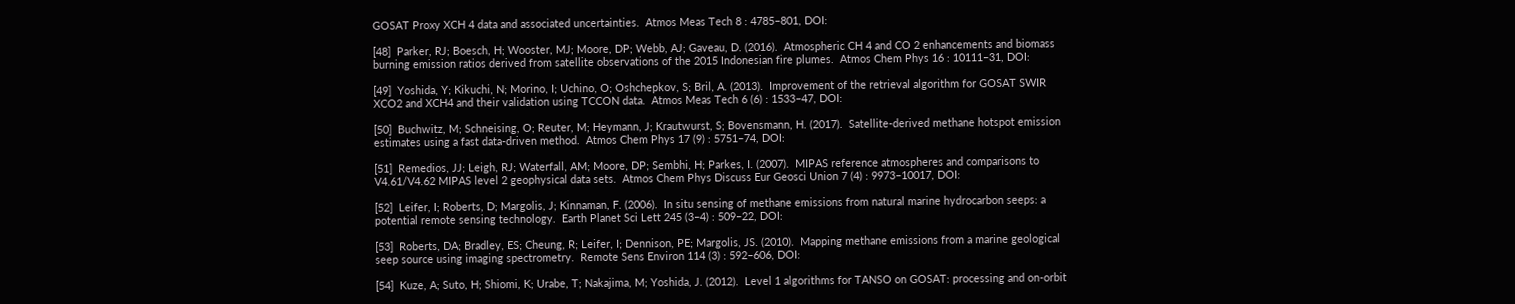GOSAT Proxy XCH 4 data and associated uncertainties.  Atmos Meas Tech 8 : 4785–801, DOI:

[48]  Parker, RJ; Boesch, H; Wooster, MJ; Moore, DP; Webb, AJ; Gaveau, D. (2016).  Atmospheric CH 4 and CO 2 enhancements and biomass burning emission ratios derived from satellite observations of the 2015 Indonesian fire plumes.  Atmos Chem Phys 16 : 10111–31, DOI:

[49]  Yoshida, Y; Kikuchi, N; Morino, I; Uchino, O; Oshchepkov, S; Bril, A. (2013).  Improvement of the retrieval algorithm for GOSAT SWIR XCO2 and XCH4 and their validation using TCCON data.  Atmos Meas Tech 6 (6) : 1533–47, DOI:

[50]  Buchwitz, M; Schneising, O; Reuter, M; Heymann, J; Krautwurst, S; Bovensmann, H. (2017).  Satellite-derived methane hotspot emission estimates using a fast data-driven method.  Atmos Chem Phys 17 (9) : 5751–74, DOI:

[51]  Remedios, JJ; Leigh, RJ; Waterfall, AM; Moore, DP; Sembhi, H; Parkes, I. (2007).  MIPAS reference atmospheres and comparisons to V4.61/V4.62 MIPAS level 2 geophysical data sets.  Atmos Chem Phys Discuss Eur Geosci Union 7 (4) : 9973–10017, DOI:

[52]  Leifer, I; Roberts, D; Margolis, J; Kinnaman, F. (2006).  In situ sensing of methane emissions from natural marine hydrocarbon seeps: a potential remote sensing technology.  Earth Planet Sci Lett 245 (3–4) : 509–22, DOI:

[53]  Roberts, DA; Bradley, ES; Cheung, R; Leifer, I; Dennison, PE; Margolis, JS. (2010).  Mapping methane emissions from a marine geological seep source using imaging spectrometry.  Remote Sens Environ 114 (3) : 592–606, DOI:

[54]  Kuze, A; Suto, H; Shiomi, K; Urabe, T; Nakajima, M; Yoshida, J. (2012).  Level 1 algorithms for TANSO on GOSAT: processing and on-orbit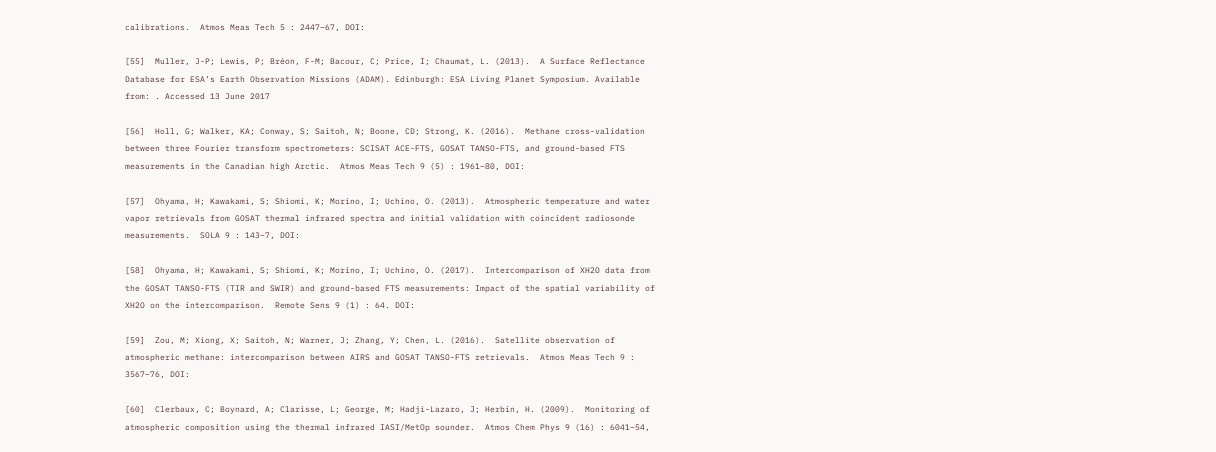calibrations.  Atmos Meas Tech 5 : 2447–67, DOI:

[55]  Muller, J-P; Lewis, P; Bréon, F-M; Bacour, C; Price, I; Chaumat, L. (2013).  A Surface Reflectance Database for ESA’s Earth Observation Missions (ADAM). Edinburgh: ESA Living Planet Symposium. Available from: . Accessed 13 June 2017

[56]  Holl, G; Walker, KA; Conway, S; Saitoh, N; Boone, CD; Strong, K. (2016).  Methane cross-validation between three Fourier transform spectrometers: SCISAT ACE-FTS, GOSAT TANSO-FTS, and ground-based FTS measurements in the Canadian high Arctic.  Atmos Meas Tech 9 (5) : 1961–80, DOI:

[57]  Ohyama, H; Kawakami, S; Shiomi, K; Morino, I; Uchino, O. (2013).  Atmospheric temperature and water vapor retrievals from GOSAT thermal infrared spectra and initial validation with coincident radiosonde measurements.  SOLA 9 : 143–7, DOI:

[58]  Ohyama, H; Kawakami, S; Shiomi, K; Morino, I; Uchino, O. (2017).  Intercomparison of XH2O data from the GOSAT TANSO-FTS (TIR and SWIR) and ground-based FTS measurements: Impact of the spatial variability of XH2O on the intercomparison.  Remote Sens 9 (1) : 64. DOI:

[59]  Zou, M; Xiong, X; Saitoh, N; Warner, J; Zhang, Y; Chen, L. (2016).  Satellite observation of atmospheric methane: intercomparison between AIRS and GOSAT TANSO-FTS retrievals.  Atmos Meas Tech 9 : 3567–76, DOI:

[60]  Clerbaux, C; Boynard, A; Clarisse, L; George, M; Hadji-Lazaro, J; Herbin, H. (2009).  Monitoring of atmospheric composition using the thermal infrared IASI/MetOp sounder.  Atmos Chem Phys 9 (16) : 6041–54,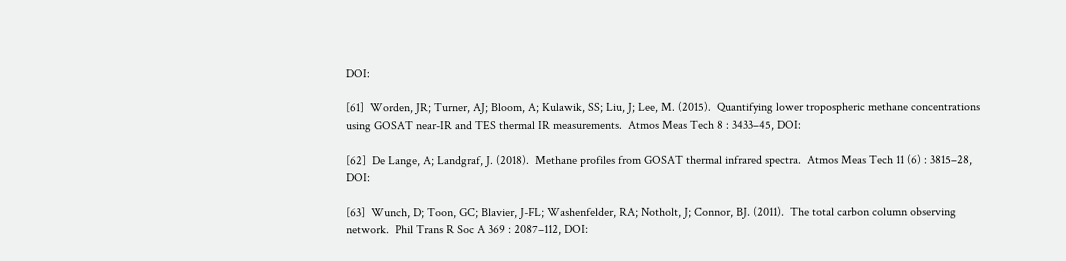DOI:

[61]  Worden, JR; Turner, AJ; Bloom, A; Kulawik, SS; Liu, J; Lee, M. (2015).  Quantifying lower tropospheric methane concentrations using GOSAT near-IR and TES thermal IR measurements.  Atmos Meas Tech 8 : 3433–45, DOI:

[62]  De Lange, A; Landgraf, J. (2018).  Methane profiles from GOSAT thermal infrared spectra.  Atmos Meas Tech 11 (6) : 3815–28, DOI:

[63]  Wunch, D; Toon, GC; Blavier, J-FL; Washenfelder, RA; Notholt, J; Connor, BJ. (2011).  The total carbon column observing network.  Phil Trans R Soc A 369 : 2087–112, DOI: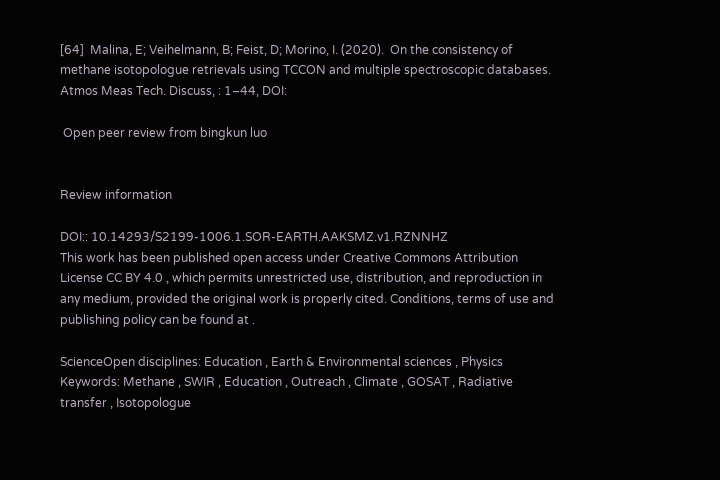[64]  Malina, E; Veihelmann, B; Feist, D; Morino, I. (2020).  On the consistency of methane isotopologue retrievals using TCCON and multiple spectroscopic databases.  Atmos Meas Tech. Discuss, : 1–44, DOI:

 Open peer review from bingkun luo


Review information

DOI:: 10.14293/S2199-1006.1.SOR-EARTH.AAKSMZ.v1.RZNNHZ
This work has been published open access under Creative Commons Attribution License CC BY 4.0 , which permits unrestricted use, distribution, and reproduction in any medium, provided the original work is properly cited. Conditions, terms of use and publishing policy can be found at .

ScienceOpen disciplines: Education , Earth & Environmental sciences , Physics
Keywords: Methane , SWIR , Education , Outreach , Climate , GOSAT , Radiative transfer , Isotopologue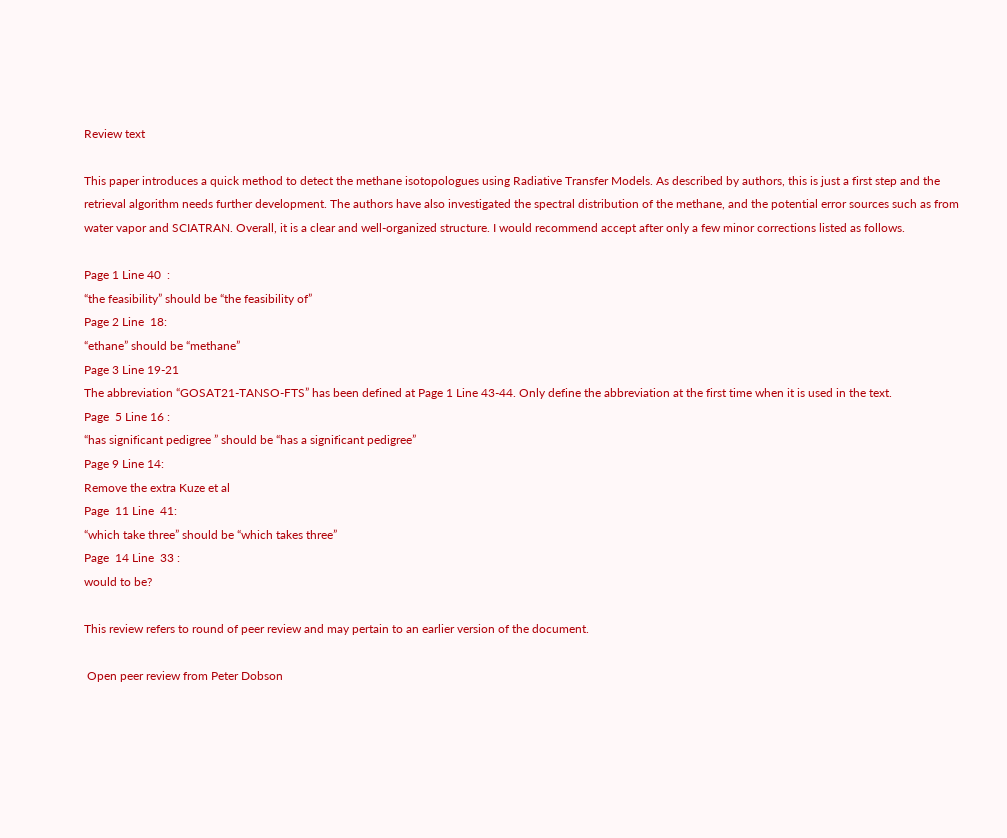Review text

This paper introduces a quick method to detect the methane isotopologues using Radiative Transfer Models. As described by authors, this is just a first step and the retrieval algorithm needs further development. The authors have also investigated the spectral distribution of the methane, and the potential error sources such as from water vapor and SCIATRAN. Overall, it is a clear and well-organized structure. I would recommend accept after only a few minor corrections listed as follows.

Page 1 Line 40  :
“the feasibility” should be “the feasibility of”
Page 2 Line  18:
“ethane” should be “methane”
Page 3 Line 19-21
The abbreviation “GOSAT21-TANSO-FTS” has been defined at Page 1 Line 43-44. Only define the abbreviation at the first time when it is used in the text.
Page  5 Line 16 :
“has significant pedigree ” should be “has a significant pedigree”
Page 9 Line 14:
Remove the extra Kuze et al
Page  11 Line  41:
“which take three” should be “which takes three”
Page  14 Line  33 :
would to be?

This review refers to round of peer review and may pertain to an earlier version of the document.

 Open peer review from Peter Dobson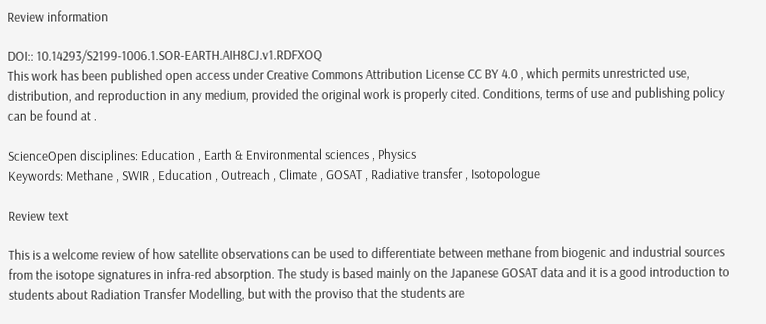Review information

DOI:: 10.14293/S2199-1006.1.SOR-EARTH.AIH8CJ.v1.RDFXOQ
This work has been published open access under Creative Commons Attribution License CC BY 4.0 , which permits unrestricted use, distribution, and reproduction in any medium, provided the original work is properly cited. Conditions, terms of use and publishing policy can be found at .

ScienceOpen disciplines: Education , Earth & Environmental sciences , Physics
Keywords: Methane , SWIR , Education , Outreach , Climate , GOSAT , Radiative transfer , Isotopologue

Review text

This is a welcome review of how satellite observations can be used to differentiate between methane from biogenic and industrial sources from the isotope signatures in infra-red absorption. The study is based mainly on the Japanese GOSAT data and it is a good introduction to students about Radiation Transfer Modelling, but with the proviso that the students are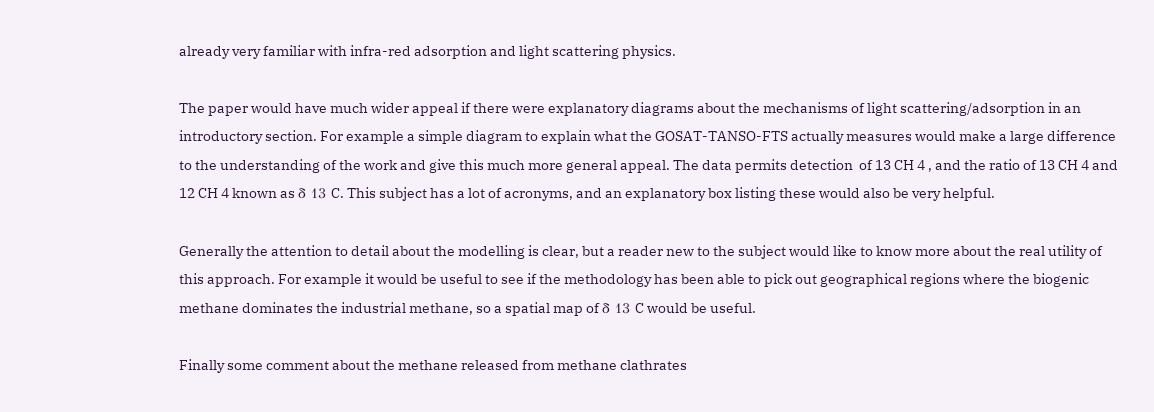already very familiar with infra-red adsorption and light scattering physics.

The paper would have much wider appeal if there were explanatory diagrams about the mechanisms of light scattering/adsorption in an introductory section. For example a simple diagram to explain what the GOSAT-TANSO-FTS actually measures would make a large difference to the understanding of the work and give this much more general appeal. The data permits detection  of 13 CH 4 , and the ratio of 13 CH 4 and 12 CH 4 known as δ 13 C. This subject has a lot of acronyms, and an explanatory box listing these would also be very helpful.

Generally the attention to detail about the modelling is clear, but a reader new to the subject would like to know more about the real utility of this approach. For example it would be useful to see if the methodology has been able to pick out geographical regions where the biogenic  methane dominates the industrial methane, so a spatial map of δ 13 C would be useful.

Finally some comment about the methane released from methane clathrates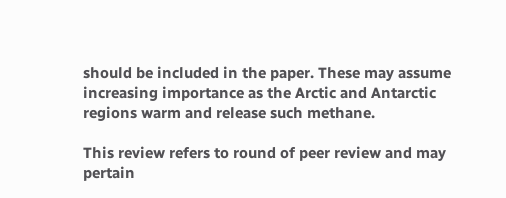should be included in the paper. These may assume increasing importance as the Arctic and Antarctic regions warm and release such methane.

This review refers to round of peer review and may pertain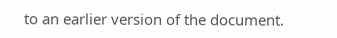to an earlier version of the document.